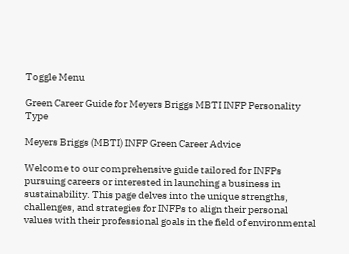Toggle Menu

Green Career Guide for Meyers Briggs MBTI INFP Personality Type

Meyers Briggs (MBTI) INFP Green Career Advice

Welcome to our comprehensive guide tailored for INFPs pursuing careers or interested in launching a business in sustainability. This page delves into the unique strengths, challenges, and strategies for INFPs to align their personal values with their professional goals in the field of environmental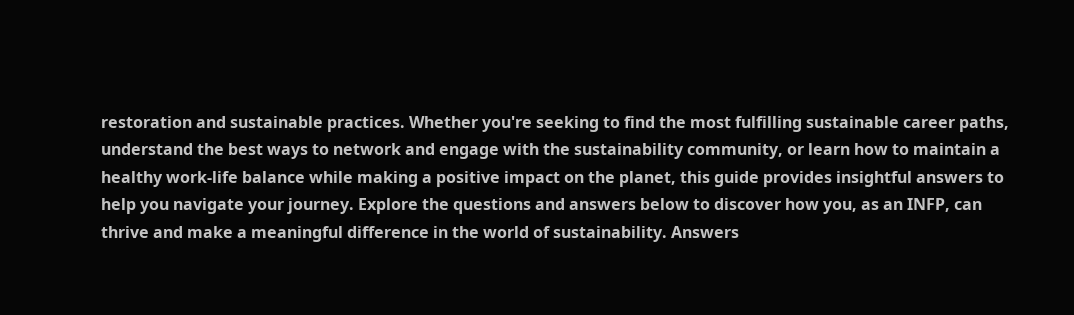restoration and sustainable practices. Whether you're seeking to find the most fulfilling sustainable career paths, understand the best ways to network and engage with the sustainability community, or learn how to maintain a healthy work-life balance while making a positive impact on the planet, this guide provides insightful answers to help you navigate your journey. Explore the questions and answers below to discover how you, as an INFP, can thrive and make a meaningful difference in the world of sustainability. Answers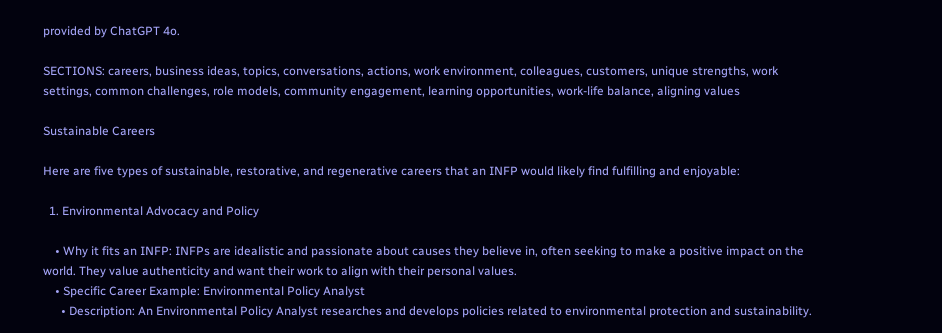provided by ChatGPT 4o.

SECTIONS: careers, business ideas, topics, conversations, actions, work environment, colleagues, customers, unique strengths, work settings, common challenges, role models, community engagement, learning opportunities, work-life balance, aligning values

Sustainable Careers

Here are five types of sustainable, restorative, and regenerative careers that an INFP would likely find fulfilling and enjoyable:

  1. Environmental Advocacy and Policy

    • Why it fits an INFP: INFPs are idealistic and passionate about causes they believe in, often seeking to make a positive impact on the world. They value authenticity and want their work to align with their personal values.
    • Specific Career Example: Environmental Policy Analyst
      • Description: An Environmental Policy Analyst researches and develops policies related to environmental protection and sustainability.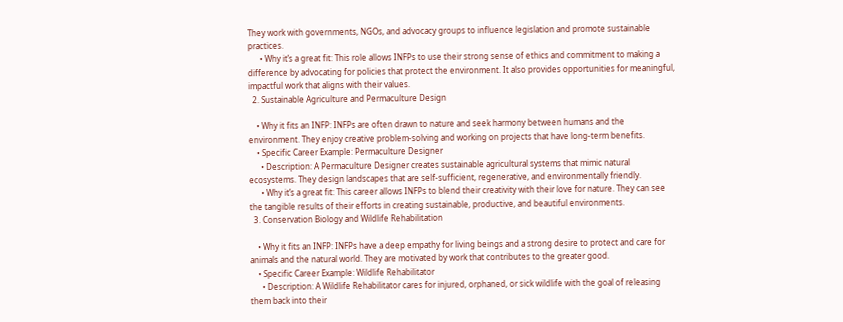They work with governments, NGOs, and advocacy groups to influence legislation and promote sustainable practices.
      • Why it’s a great fit: This role allows INFPs to use their strong sense of ethics and commitment to making a difference by advocating for policies that protect the environment. It also provides opportunities for meaningful, impactful work that aligns with their values.
  2. Sustainable Agriculture and Permaculture Design

    • Why it fits an INFP: INFPs are often drawn to nature and seek harmony between humans and the environment. They enjoy creative problem-solving and working on projects that have long-term benefits.
    • Specific Career Example: Permaculture Designer
      • Description: A Permaculture Designer creates sustainable agricultural systems that mimic natural ecosystems. They design landscapes that are self-sufficient, regenerative, and environmentally friendly.
      • Why it’s a great fit: This career allows INFPs to blend their creativity with their love for nature. They can see the tangible results of their efforts in creating sustainable, productive, and beautiful environments.
  3. Conservation Biology and Wildlife Rehabilitation

    • Why it fits an INFP: INFPs have a deep empathy for living beings and a strong desire to protect and care for animals and the natural world. They are motivated by work that contributes to the greater good.
    • Specific Career Example: Wildlife Rehabilitator
      • Description: A Wildlife Rehabilitator cares for injured, orphaned, or sick wildlife with the goal of releasing them back into their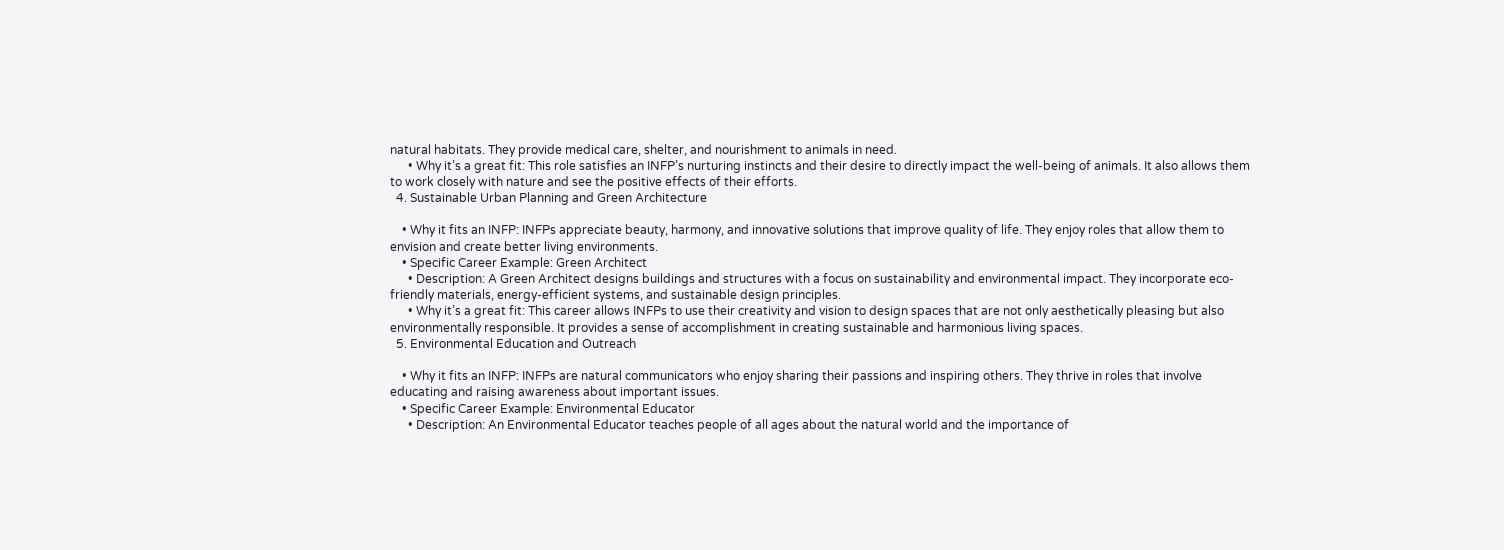natural habitats. They provide medical care, shelter, and nourishment to animals in need.
      • Why it’s a great fit: This role satisfies an INFP’s nurturing instincts and their desire to directly impact the well-being of animals. It also allows them to work closely with nature and see the positive effects of their efforts.
  4. Sustainable Urban Planning and Green Architecture

    • Why it fits an INFP: INFPs appreciate beauty, harmony, and innovative solutions that improve quality of life. They enjoy roles that allow them to envision and create better living environments.
    • Specific Career Example: Green Architect
      • Description: A Green Architect designs buildings and structures with a focus on sustainability and environmental impact. They incorporate eco-friendly materials, energy-efficient systems, and sustainable design principles.
      • Why it’s a great fit: This career allows INFPs to use their creativity and vision to design spaces that are not only aesthetically pleasing but also environmentally responsible. It provides a sense of accomplishment in creating sustainable and harmonious living spaces.
  5. Environmental Education and Outreach

    • Why it fits an INFP: INFPs are natural communicators who enjoy sharing their passions and inspiring others. They thrive in roles that involve educating and raising awareness about important issues.
    • Specific Career Example: Environmental Educator
      • Description: An Environmental Educator teaches people of all ages about the natural world and the importance of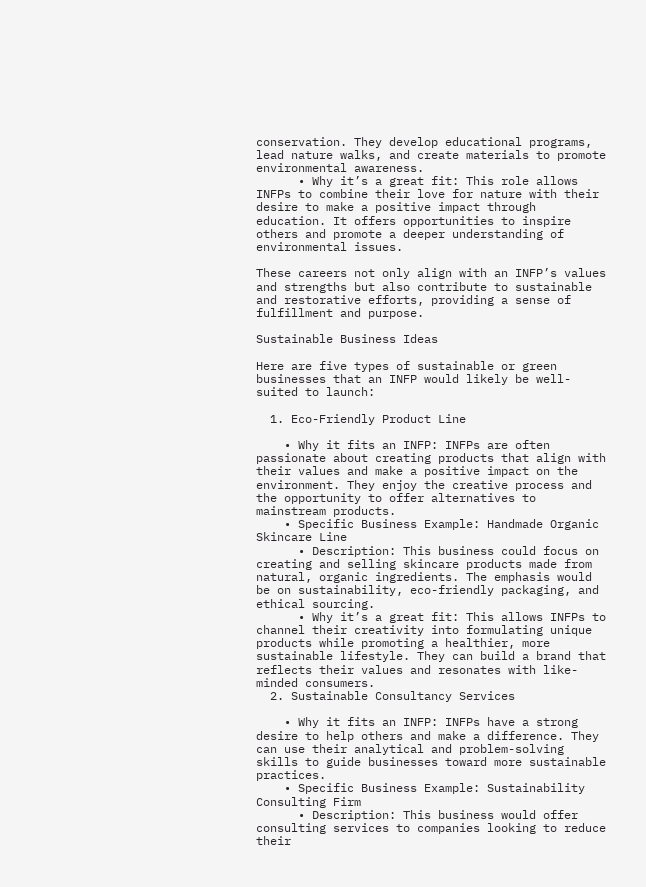conservation. They develop educational programs, lead nature walks, and create materials to promote environmental awareness.
      • Why it’s a great fit: This role allows INFPs to combine their love for nature with their desire to make a positive impact through education. It offers opportunities to inspire others and promote a deeper understanding of environmental issues.

These careers not only align with an INFP’s values and strengths but also contribute to sustainable and restorative efforts, providing a sense of fulfillment and purpose.

Sustainable Business Ideas

Here are five types of sustainable or green businesses that an INFP would likely be well-suited to launch:

  1. Eco-Friendly Product Line

    • Why it fits an INFP: INFPs are often passionate about creating products that align with their values and make a positive impact on the environment. They enjoy the creative process and the opportunity to offer alternatives to mainstream products.
    • Specific Business Example: Handmade Organic Skincare Line
      • Description: This business could focus on creating and selling skincare products made from natural, organic ingredients. The emphasis would be on sustainability, eco-friendly packaging, and ethical sourcing.
      • Why it’s a great fit: This allows INFPs to channel their creativity into formulating unique products while promoting a healthier, more sustainable lifestyle. They can build a brand that reflects their values and resonates with like-minded consumers.
  2. Sustainable Consultancy Services

    • Why it fits an INFP: INFPs have a strong desire to help others and make a difference. They can use their analytical and problem-solving skills to guide businesses toward more sustainable practices.
    • Specific Business Example: Sustainability Consulting Firm
      • Description: This business would offer consulting services to companies looking to reduce their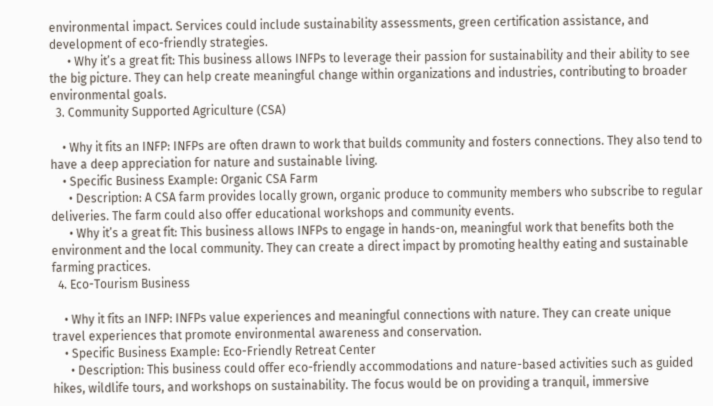environmental impact. Services could include sustainability assessments, green certification assistance, and development of eco-friendly strategies.
      • Why it’s a great fit: This business allows INFPs to leverage their passion for sustainability and their ability to see the big picture. They can help create meaningful change within organizations and industries, contributing to broader environmental goals.
  3. Community Supported Agriculture (CSA)

    • Why it fits an INFP: INFPs are often drawn to work that builds community and fosters connections. They also tend to have a deep appreciation for nature and sustainable living.
    • Specific Business Example: Organic CSA Farm
      • Description: A CSA farm provides locally grown, organic produce to community members who subscribe to regular deliveries. The farm could also offer educational workshops and community events.
      • Why it’s a great fit: This business allows INFPs to engage in hands-on, meaningful work that benefits both the environment and the local community. They can create a direct impact by promoting healthy eating and sustainable farming practices.
  4. Eco-Tourism Business

    • Why it fits an INFP: INFPs value experiences and meaningful connections with nature. They can create unique travel experiences that promote environmental awareness and conservation.
    • Specific Business Example: Eco-Friendly Retreat Center
      • Description: This business could offer eco-friendly accommodations and nature-based activities such as guided hikes, wildlife tours, and workshops on sustainability. The focus would be on providing a tranquil, immersive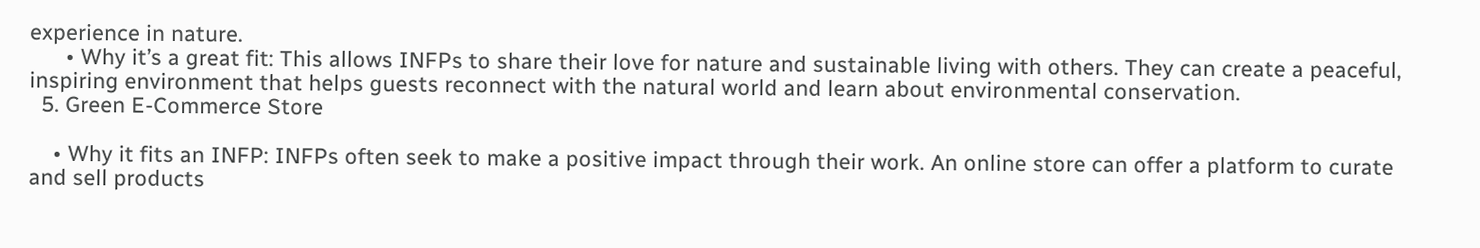experience in nature.
      • Why it’s a great fit: This allows INFPs to share their love for nature and sustainable living with others. They can create a peaceful, inspiring environment that helps guests reconnect with the natural world and learn about environmental conservation.
  5. Green E-Commerce Store

    • Why it fits an INFP: INFPs often seek to make a positive impact through their work. An online store can offer a platform to curate and sell products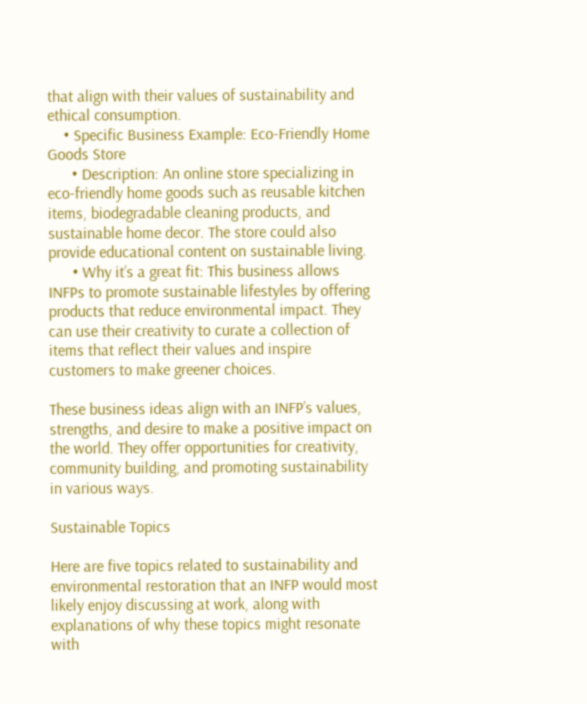that align with their values of sustainability and ethical consumption.
    • Specific Business Example: Eco-Friendly Home Goods Store
      • Description: An online store specializing in eco-friendly home goods such as reusable kitchen items, biodegradable cleaning products, and sustainable home decor. The store could also provide educational content on sustainable living.
      • Why it’s a great fit: This business allows INFPs to promote sustainable lifestyles by offering products that reduce environmental impact. They can use their creativity to curate a collection of items that reflect their values and inspire customers to make greener choices.

These business ideas align with an INFP’s values, strengths, and desire to make a positive impact on the world. They offer opportunities for creativity, community building, and promoting sustainability in various ways.

Sustainable Topics

Here are five topics related to sustainability and environmental restoration that an INFP would most likely enjoy discussing at work, along with explanations of why these topics might resonate with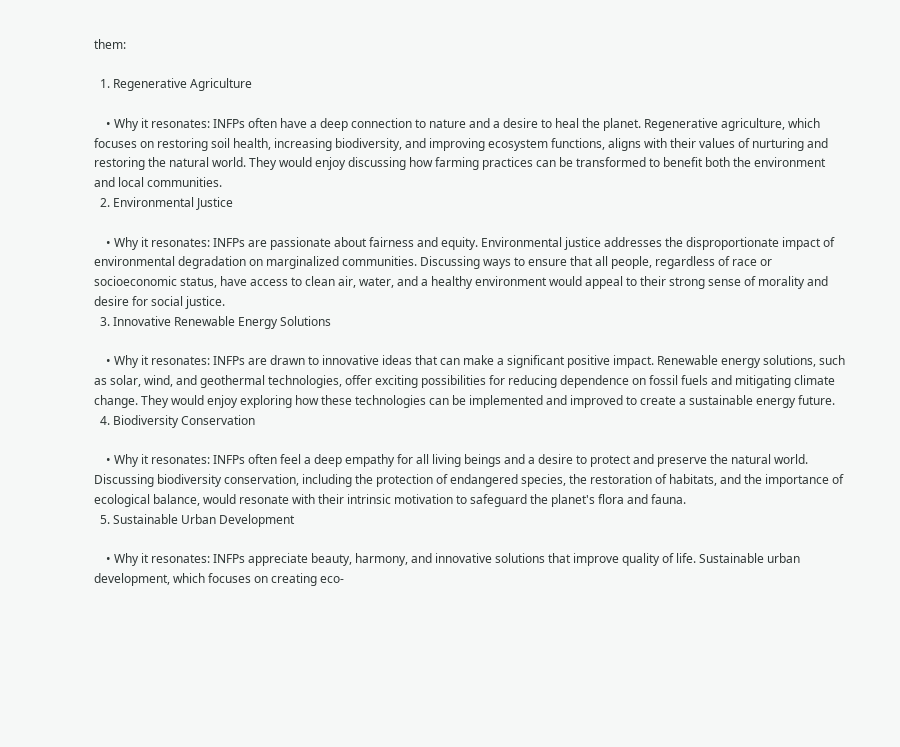them:

  1. Regenerative Agriculture

    • Why it resonates: INFPs often have a deep connection to nature and a desire to heal the planet. Regenerative agriculture, which focuses on restoring soil health, increasing biodiversity, and improving ecosystem functions, aligns with their values of nurturing and restoring the natural world. They would enjoy discussing how farming practices can be transformed to benefit both the environment and local communities.
  2. Environmental Justice

    • Why it resonates: INFPs are passionate about fairness and equity. Environmental justice addresses the disproportionate impact of environmental degradation on marginalized communities. Discussing ways to ensure that all people, regardless of race or socioeconomic status, have access to clean air, water, and a healthy environment would appeal to their strong sense of morality and desire for social justice.
  3. Innovative Renewable Energy Solutions

    • Why it resonates: INFPs are drawn to innovative ideas that can make a significant positive impact. Renewable energy solutions, such as solar, wind, and geothermal technologies, offer exciting possibilities for reducing dependence on fossil fuels and mitigating climate change. They would enjoy exploring how these technologies can be implemented and improved to create a sustainable energy future.
  4. Biodiversity Conservation

    • Why it resonates: INFPs often feel a deep empathy for all living beings and a desire to protect and preserve the natural world. Discussing biodiversity conservation, including the protection of endangered species, the restoration of habitats, and the importance of ecological balance, would resonate with their intrinsic motivation to safeguard the planet's flora and fauna.
  5. Sustainable Urban Development

    • Why it resonates: INFPs appreciate beauty, harmony, and innovative solutions that improve quality of life. Sustainable urban development, which focuses on creating eco-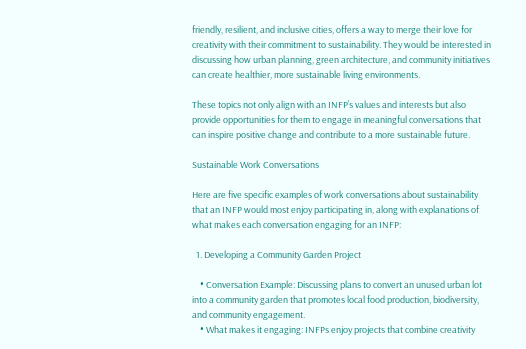friendly, resilient, and inclusive cities, offers a way to merge their love for creativity with their commitment to sustainability. They would be interested in discussing how urban planning, green architecture, and community initiatives can create healthier, more sustainable living environments.

These topics not only align with an INFP’s values and interests but also provide opportunities for them to engage in meaningful conversations that can inspire positive change and contribute to a more sustainable future.

Sustainable Work Conversations

Here are five specific examples of work conversations about sustainability that an INFP would most enjoy participating in, along with explanations of what makes each conversation engaging for an INFP:

  1. Developing a Community Garden Project

    • Conversation Example: Discussing plans to convert an unused urban lot into a community garden that promotes local food production, biodiversity, and community engagement.
    • What makes it engaging: INFPs enjoy projects that combine creativity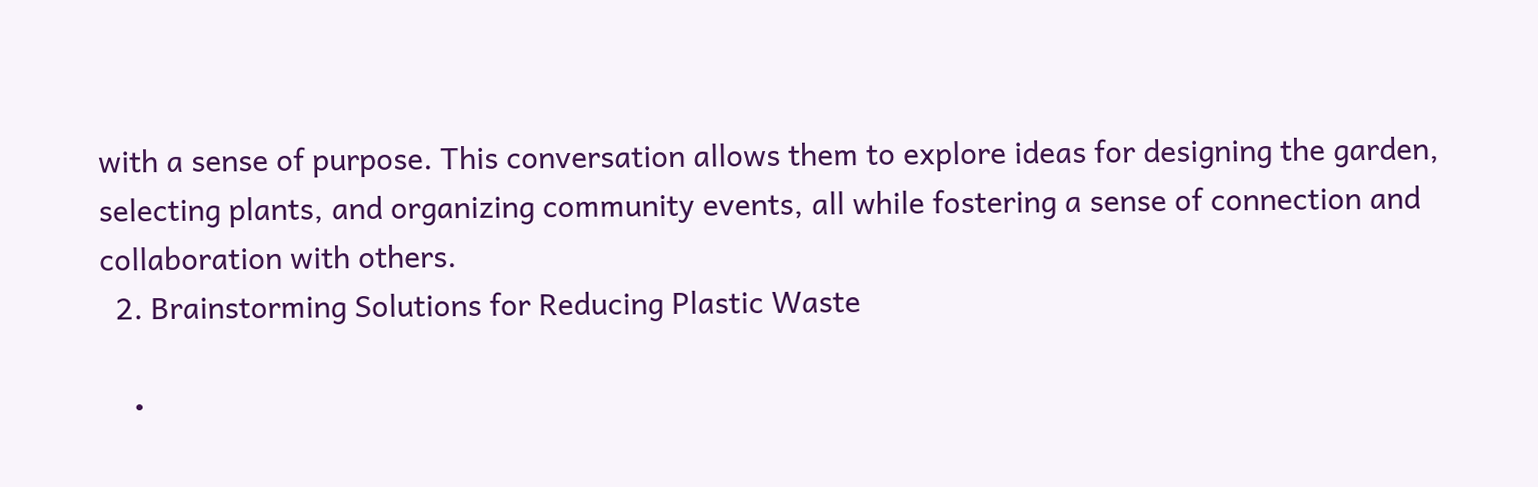with a sense of purpose. This conversation allows them to explore ideas for designing the garden, selecting plants, and organizing community events, all while fostering a sense of connection and collaboration with others.
  2. Brainstorming Solutions for Reducing Plastic Waste

    •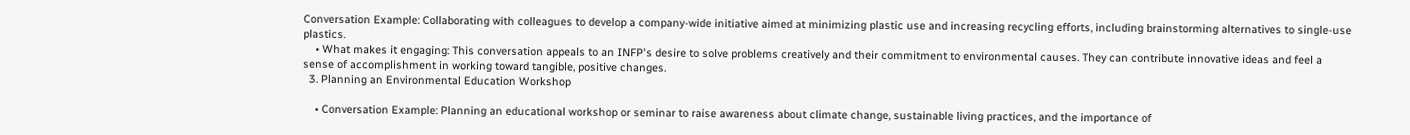Conversation Example: Collaborating with colleagues to develop a company-wide initiative aimed at minimizing plastic use and increasing recycling efforts, including brainstorming alternatives to single-use plastics.
    • What makes it engaging: This conversation appeals to an INFP's desire to solve problems creatively and their commitment to environmental causes. They can contribute innovative ideas and feel a sense of accomplishment in working toward tangible, positive changes.
  3. Planning an Environmental Education Workshop

    • Conversation Example: Planning an educational workshop or seminar to raise awareness about climate change, sustainable living practices, and the importance of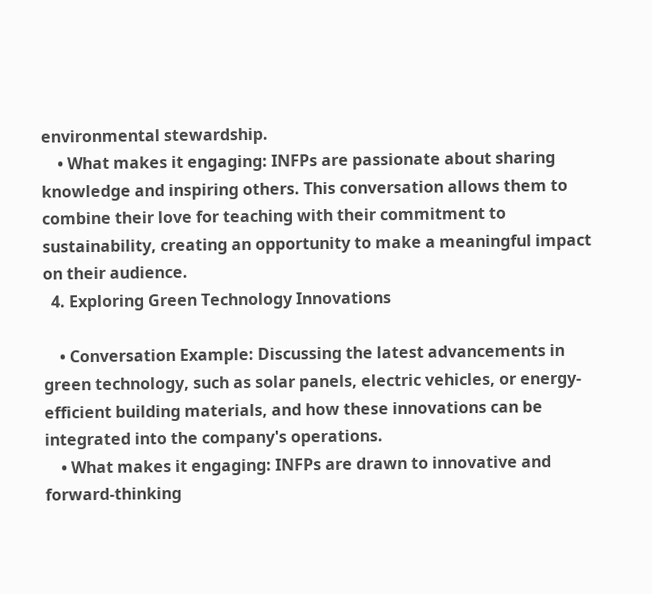environmental stewardship.
    • What makes it engaging: INFPs are passionate about sharing knowledge and inspiring others. This conversation allows them to combine their love for teaching with their commitment to sustainability, creating an opportunity to make a meaningful impact on their audience.
  4. Exploring Green Technology Innovations

    • Conversation Example: Discussing the latest advancements in green technology, such as solar panels, electric vehicles, or energy-efficient building materials, and how these innovations can be integrated into the company's operations.
    • What makes it engaging: INFPs are drawn to innovative and forward-thinking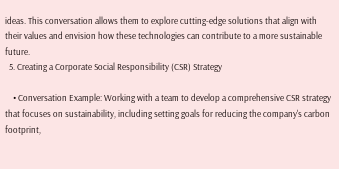ideas. This conversation allows them to explore cutting-edge solutions that align with their values and envision how these technologies can contribute to a more sustainable future.
  5. Creating a Corporate Social Responsibility (CSR) Strategy

    • Conversation Example: Working with a team to develop a comprehensive CSR strategy that focuses on sustainability, including setting goals for reducing the company's carbon footprint,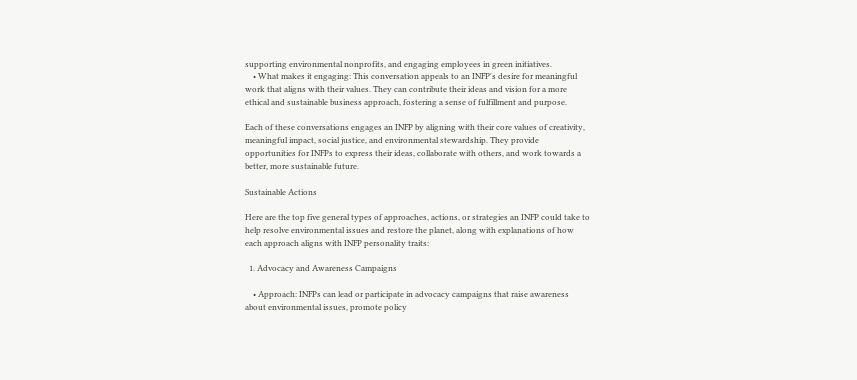supporting environmental nonprofits, and engaging employees in green initiatives.
    • What makes it engaging: This conversation appeals to an INFP's desire for meaningful work that aligns with their values. They can contribute their ideas and vision for a more ethical and sustainable business approach, fostering a sense of fulfillment and purpose.

Each of these conversations engages an INFP by aligning with their core values of creativity, meaningful impact, social justice, and environmental stewardship. They provide opportunities for INFPs to express their ideas, collaborate with others, and work towards a better, more sustainable future.

Sustainable Actions

Here are the top five general types of approaches, actions, or strategies an INFP could take to help resolve environmental issues and restore the planet, along with explanations of how each approach aligns with INFP personality traits:

  1. Advocacy and Awareness Campaigns

    • Approach: INFPs can lead or participate in advocacy campaigns that raise awareness about environmental issues, promote policy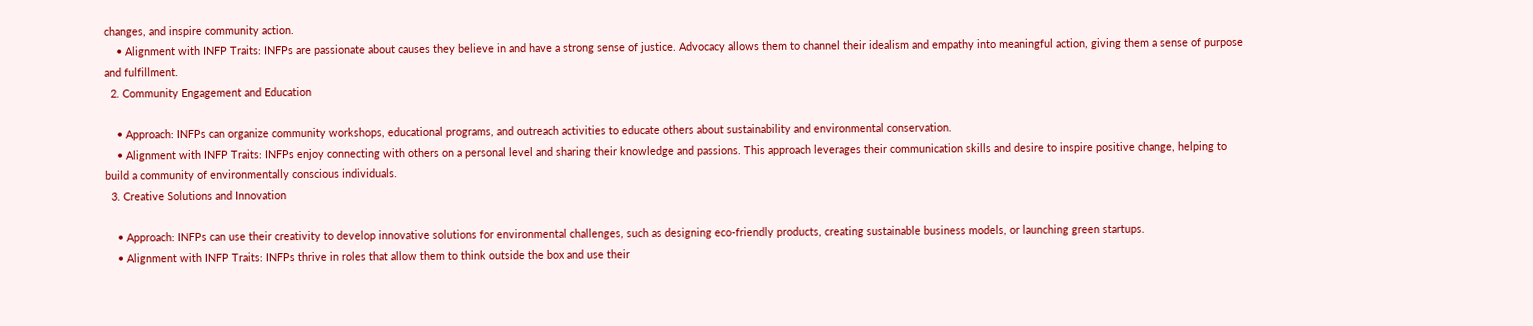changes, and inspire community action.
    • Alignment with INFP Traits: INFPs are passionate about causes they believe in and have a strong sense of justice. Advocacy allows them to channel their idealism and empathy into meaningful action, giving them a sense of purpose and fulfillment.
  2. Community Engagement and Education

    • Approach: INFPs can organize community workshops, educational programs, and outreach activities to educate others about sustainability and environmental conservation.
    • Alignment with INFP Traits: INFPs enjoy connecting with others on a personal level and sharing their knowledge and passions. This approach leverages their communication skills and desire to inspire positive change, helping to build a community of environmentally conscious individuals.
  3. Creative Solutions and Innovation

    • Approach: INFPs can use their creativity to develop innovative solutions for environmental challenges, such as designing eco-friendly products, creating sustainable business models, or launching green startups.
    • Alignment with INFP Traits: INFPs thrive in roles that allow them to think outside the box and use their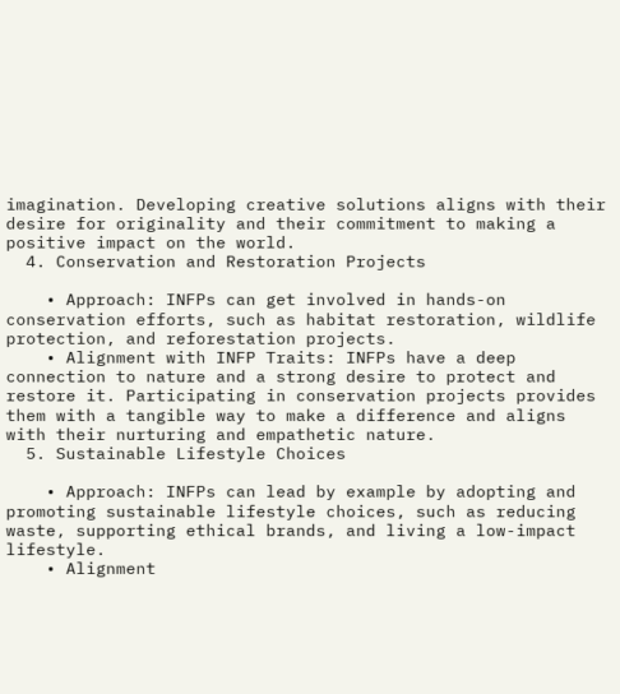imagination. Developing creative solutions aligns with their desire for originality and their commitment to making a positive impact on the world.
  4. Conservation and Restoration Projects

    • Approach: INFPs can get involved in hands-on conservation efforts, such as habitat restoration, wildlife protection, and reforestation projects.
    • Alignment with INFP Traits: INFPs have a deep connection to nature and a strong desire to protect and restore it. Participating in conservation projects provides them with a tangible way to make a difference and aligns with their nurturing and empathetic nature.
  5. Sustainable Lifestyle Choices

    • Approach: INFPs can lead by example by adopting and promoting sustainable lifestyle choices, such as reducing waste, supporting ethical brands, and living a low-impact lifestyle.
    • Alignment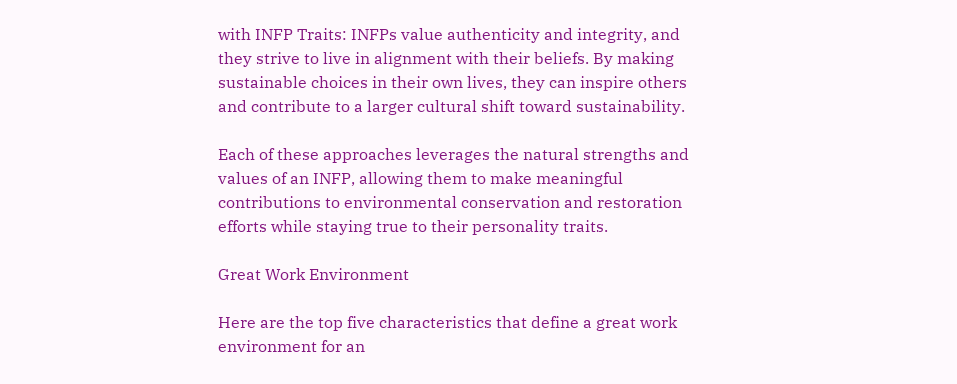with INFP Traits: INFPs value authenticity and integrity, and they strive to live in alignment with their beliefs. By making sustainable choices in their own lives, they can inspire others and contribute to a larger cultural shift toward sustainability.

Each of these approaches leverages the natural strengths and values of an INFP, allowing them to make meaningful contributions to environmental conservation and restoration efforts while staying true to their personality traits.

Great Work Environment

Here are the top five characteristics that define a great work environment for an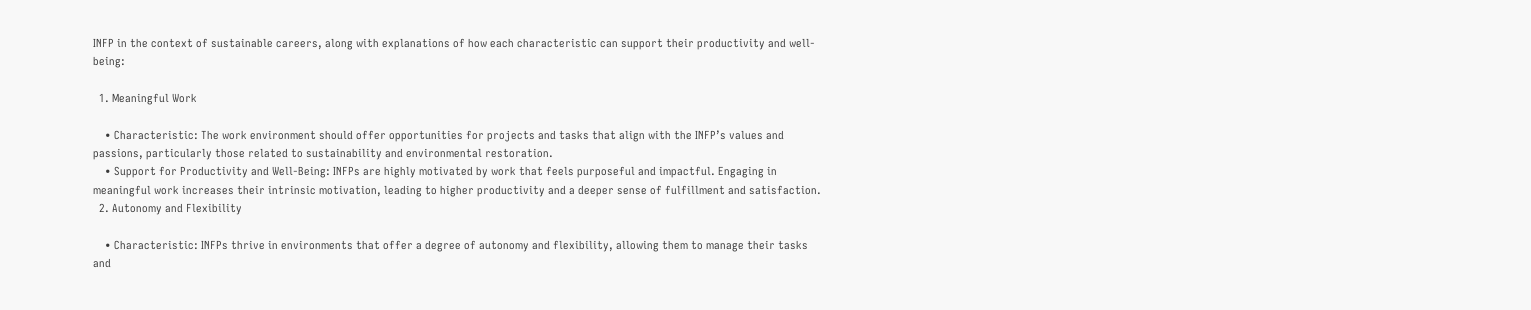INFP in the context of sustainable careers, along with explanations of how each characteristic can support their productivity and well-being:

  1. Meaningful Work

    • Characteristic: The work environment should offer opportunities for projects and tasks that align with the INFP’s values and passions, particularly those related to sustainability and environmental restoration.
    • Support for Productivity and Well-Being: INFPs are highly motivated by work that feels purposeful and impactful. Engaging in meaningful work increases their intrinsic motivation, leading to higher productivity and a deeper sense of fulfillment and satisfaction.
  2. Autonomy and Flexibility

    • Characteristic: INFPs thrive in environments that offer a degree of autonomy and flexibility, allowing them to manage their tasks and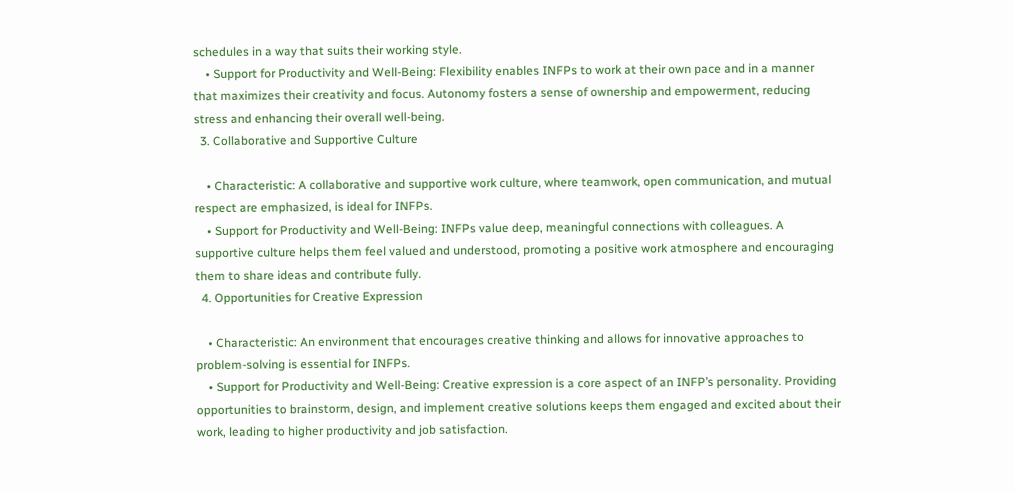schedules in a way that suits their working style.
    • Support for Productivity and Well-Being: Flexibility enables INFPs to work at their own pace and in a manner that maximizes their creativity and focus. Autonomy fosters a sense of ownership and empowerment, reducing stress and enhancing their overall well-being.
  3. Collaborative and Supportive Culture

    • Characteristic: A collaborative and supportive work culture, where teamwork, open communication, and mutual respect are emphasized, is ideal for INFPs.
    • Support for Productivity and Well-Being: INFPs value deep, meaningful connections with colleagues. A supportive culture helps them feel valued and understood, promoting a positive work atmosphere and encouraging them to share ideas and contribute fully.
  4. Opportunities for Creative Expression

    • Characteristic: An environment that encourages creative thinking and allows for innovative approaches to problem-solving is essential for INFPs.
    • Support for Productivity and Well-Being: Creative expression is a core aspect of an INFP’s personality. Providing opportunities to brainstorm, design, and implement creative solutions keeps them engaged and excited about their work, leading to higher productivity and job satisfaction.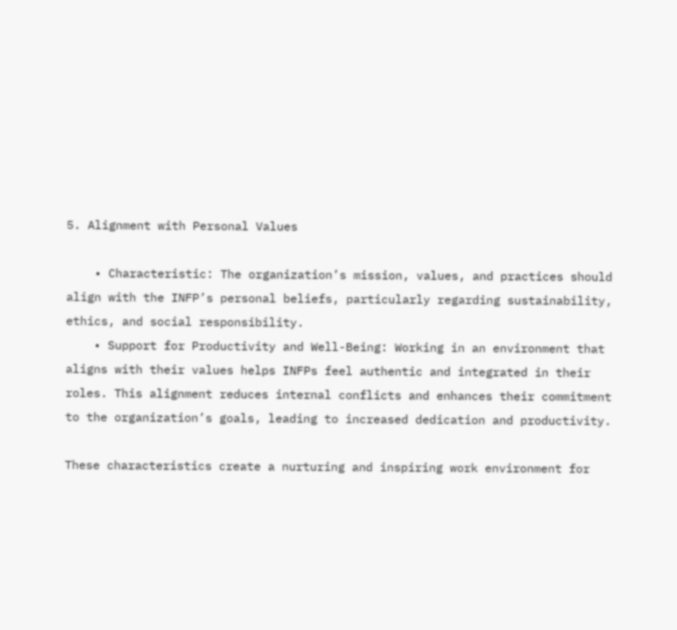5. Alignment with Personal Values

    • Characteristic: The organization’s mission, values, and practices should align with the INFP’s personal beliefs, particularly regarding sustainability, ethics, and social responsibility.
    • Support for Productivity and Well-Being: Working in an environment that aligns with their values helps INFPs feel authentic and integrated in their roles. This alignment reduces internal conflicts and enhances their commitment to the organization’s goals, leading to increased dedication and productivity.

These characteristics create a nurturing and inspiring work environment for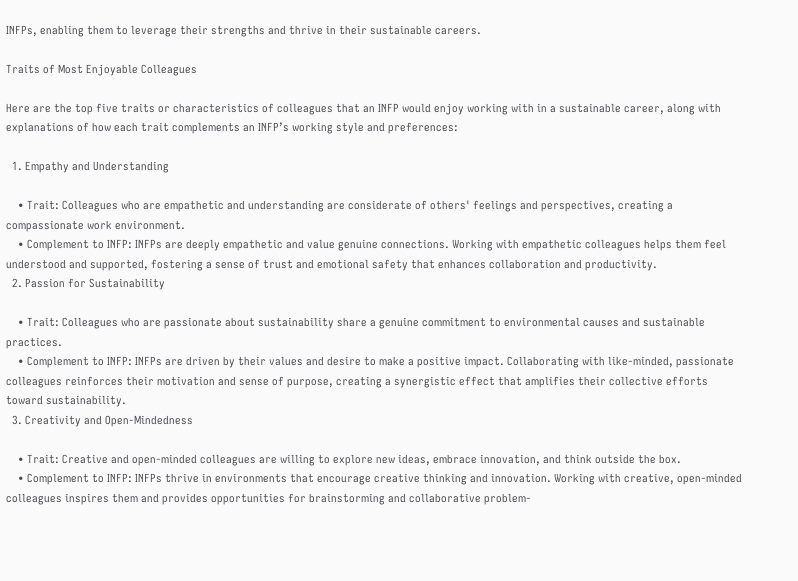INFPs, enabling them to leverage their strengths and thrive in their sustainable careers.

Traits of Most Enjoyable Colleagues

Here are the top five traits or characteristics of colleagues that an INFP would enjoy working with in a sustainable career, along with explanations of how each trait complements an INFP’s working style and preferences:

  1. Empathy and Understanding

    • Trait: Colleagues who are empathetic and understanding are considerate of others' feelings and perspectives, creating a compassionate work environment.
    • Complement to INFP: INFPs are deeply empathetic and value genuine connections. Working with empathetic colleagues helps them feel understood and supported, fostering a sense of trust and emotional safety that enhances collaboration and productivity.
  2. Passion for Sustainability

    • Trait: Colleagues who are passionate about sustainability share a genuine commitment to environmental causes and sustainable practices.
    • Complement to INFP: INFPs are driven by their values and desire to make a positive impact. Collaborating with like-minded, passionate colleagues reinforces their motivation and sense of purpose, creating a synergistic effect that amplifies their collective efforts toward sustainability.
  3. Creativity and Open-Mindedness

    • Trait: Creative and open-minded colleagues are willing to explore new ideas, embrace innovation, and think outside the box.
    • Complement to INFP: INFPs thrive in environments that encourage creative thinking and innovation. Working with creative, open-minded colleagues inspires them and provides opportunities for brainstorming and collaborative problem-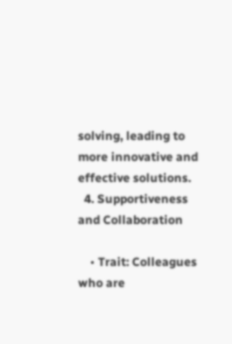solving, leading to more innovative and effective solutions.
  4. Supportiveness and Collaboration

    • Trait: Colleagues who are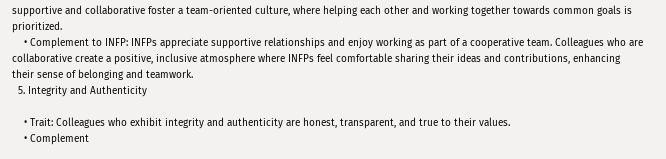supportive and collaborative foster a team-oriented culture, where helping each other and working together towards common goals is prioritized.
    • Complement to INFP: INFPs appreciate supportive relationships and enjoy working as part of a cooperative team. Colleagues who are collaborative create a positive, inclusive atmosphere where INFPs feel comfortable sharing their ideas and contributions, enhancing their sense of belonging and teamwork.
  5. Integrity and Authenticity

    • Trait: Colleagues who exhibit integrity and authenticity are honest, transparent, and true to their values.
    • Complement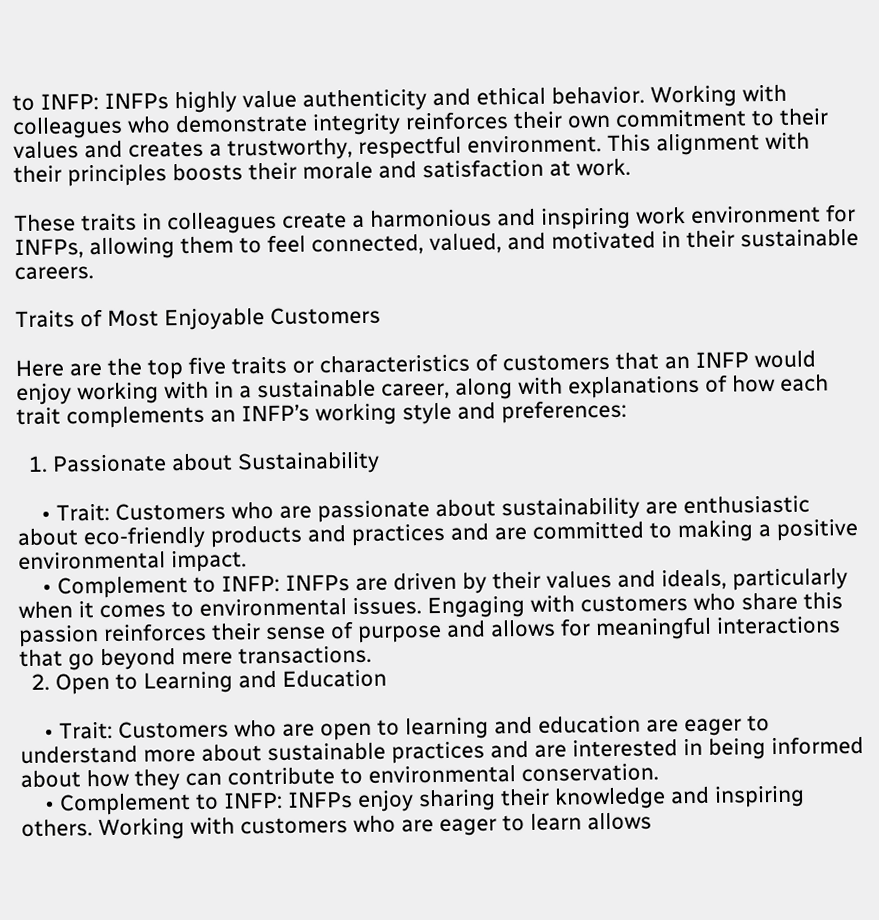to INFP: INFPs highly value authenticity and ethical behavior. Working with colleagues who demonstrate integrity reinforces their own commitment to their values and creates a trustworthy, respectful environment. This alignment with their principles boosts their morale and satisfaction at work.

These traits in colleagues create a harmonious and inspiring work environment for INFPs, allowing them to feel connected, valued, and motivated in their sustainable careers.

Traits of Most Enjoyable Customers

Here are the top five traits or characteristics of customers that an INFP would enjoy working with in a sustainable career, along with explanations of how each trait complements an INFP’s working style and preferences:

  1. Passionate about Sustainability

    • Trait: Customers who are passionate about sustainability are enthusiastic about eco-friendly products and practices and are committed to making a positive environmental impact.
    • Complement to INFP: INFPs are driven by their values and ideals, particularly when it comes to environmental issues. Engaging with customers who share this passion reinforces their sense of purpose and allows for meaningful interactions that go beyond mere transactions.
  2. Open to Learning and Education

    • Trait: Customers who are open to learning and education are eager to understand more about sustainable practices and are interested in being informed about how they can contribute to environmental conservation.
    • Complement to INFP: INFPs enjoy sharing their knowledge and inspiring others. Working with customers who are eager to learn allows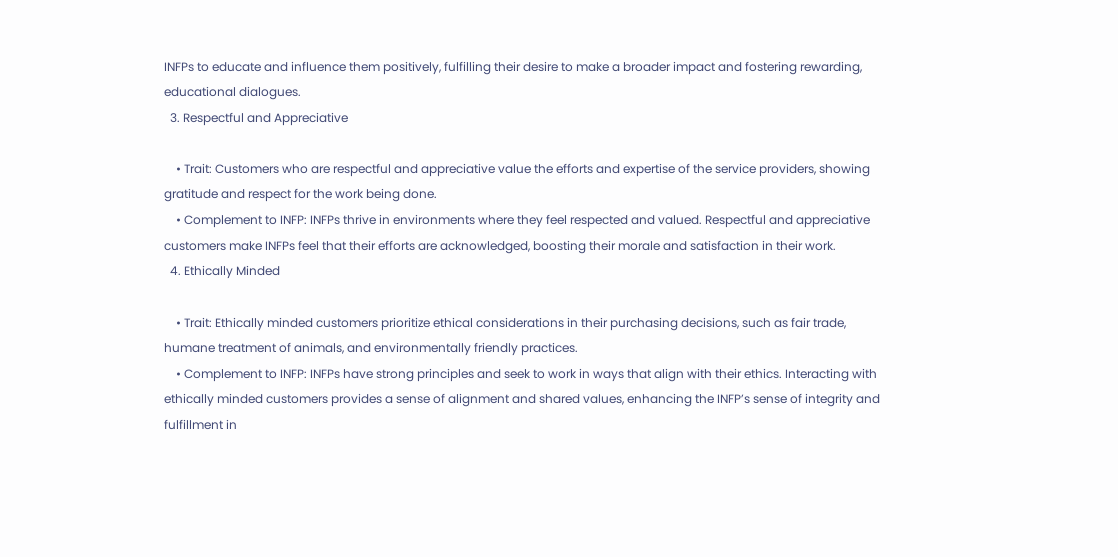INFPs to educate and influence them positively, fulfilling their desire to make a broader impact and fostering rewarding, educational dialogues.
  3. Respectful and Appreciative

    • Trait: Customers who are respectful and appreciative value the efforts and expertise of the service providers, showing gratitude and respect for the work being done.
    • Complement to INFP: INFPs thrive in environments where they feel respected and valued. Respectful and appreciative customers make INFPs feel that their efforts are acknowledged, boosting their morale and satisfaction in their work.
  4. Ethically Minded

    • Trait: Ethically minded customers prioritize ethical considerations in their purchasing decisions, such as fair trade, humane treatment of animals, and environmentally friendly practices.
    • Complement to INFP: INFPs have strong principles and seek to work in ways that align with their ethics. Interacting with ethically minded customers provides a sense of alignment and shared values, enhancing the INFP’s sense of integrity and fulfillment in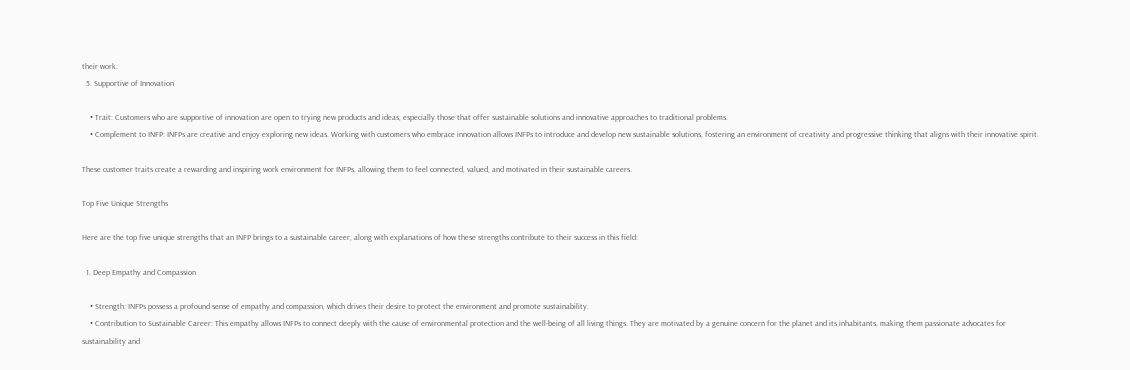their work.
  5. Supportive of Innovation

    • Trait: Customers who are supportive of innovation are open to trying new products and ideas, especially those that offer sustainable solutions and innovative approaches to traditional problems.
    • Complement to INFP: INFPs are creative and enjoy exploring new ideas. Working with customers who embrace innovation allows INFPs to introduce and develop new sustainable solutions, fostering an environment of creativity and progressive thinking that aligns with their innovative spirit.

These customer traits create a rewarding and inspiring work environment for INFPs, allowing them to feel connected, valued, and motivated in their sustainable careers.

Top Five Unique Strengths

Here are the top five unique strengths that an INFP brings to a sustainable career, along with explanations of how these strengths contribute to their success in this field:

  1. Deep Empathy and Compassion

    • Strength: INFPs possess a profound sense of empathy and compassion, which drives their desire to protect the environment and promote sustainability.
    • Contribution to Sustainable Career: This empathy allows INFPs to connect deeply with the cause of environmental protection and the well-being of all living things. They are motivated by a genuine concern for the planet and its inhabitants, making them passionate advocates for sustainability and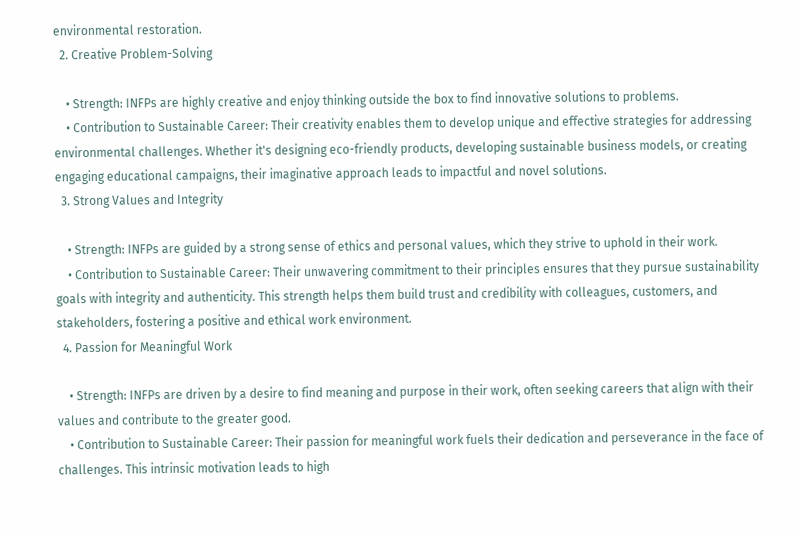environmental restoration.
  2. Creative Problem-Solving

    • Strength: INFPs are highly creative and enjoy thinking outside the box to find innovative solutions to problems.
    • Contribution to Sustainable Career: Their creativity enables them to develop unique and effective strategies for addressing environmental challenges. Whether it's designing eco-friendly products, developing sustainable business models, or creating engaging educational campaigns, their imaginative approach leads to impactful and novel solutions.
  3. Strong Values and Integrity

    • Strength: INFPs are guided by a strong sense of ethics and personal values, which they strive to uphold in their work.
    • Contribution to Sustainable Career: Their unwavering commitment to their principles ensures that they pursue sustainability goals with integrity and authenticity. This strength helps them build trust and credibility with colleagues, customers, and stakeholders, fostering a positive and ethical work environment.
  4. Passion for Meaningful Work

    • Strength: INFPs are driven by a desire to find meaning and purpose in their work, often seeking careers that align with their values and contribute to the greater good.
    • Contribution to Sustainable Career: Their passion for meaningful work fuels their dedication and perseverance in the face of challenges. This intrinsic motivation leads to high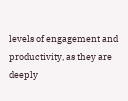levels of engagement and productivity, as they are deeply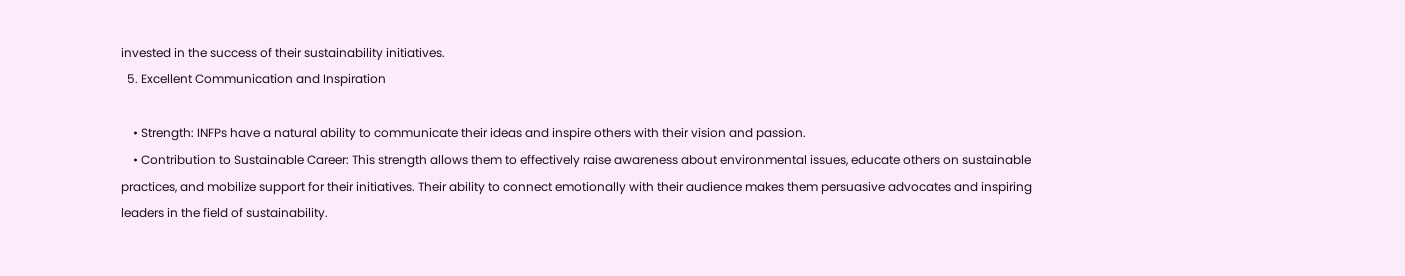invested in the success of their sustainability initiatives.
  5. Excellent Communication and Inspiration

    • Strength: INFPs have a natural ability to communicate their ideas and inspire others with their vision and passion.
    • Contribution to Sustainable Career: This strength allows them to effectively raise awareness about environmental issues, educate others on sustainable practices, and mobilize support for their initiatives. Their ability to connect emotionally with their audience makes them persuasive advocates and inspiring leaders in the field of sustainability.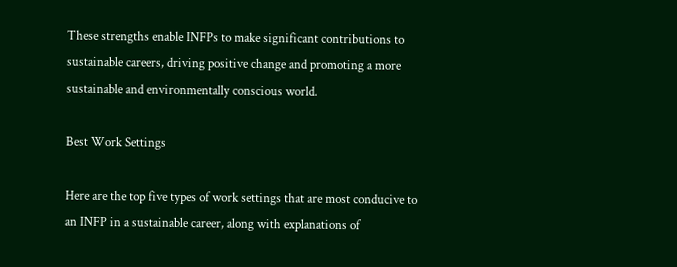These strengths enable INFPs to make significant contributions to sustainable careers, driving positive change and promoting a more sustainable and environmentally conscious world.

Best Work Settings

Here are the top five types of work settings that are most conducive to an INFP in a sustainable career, along with explanations of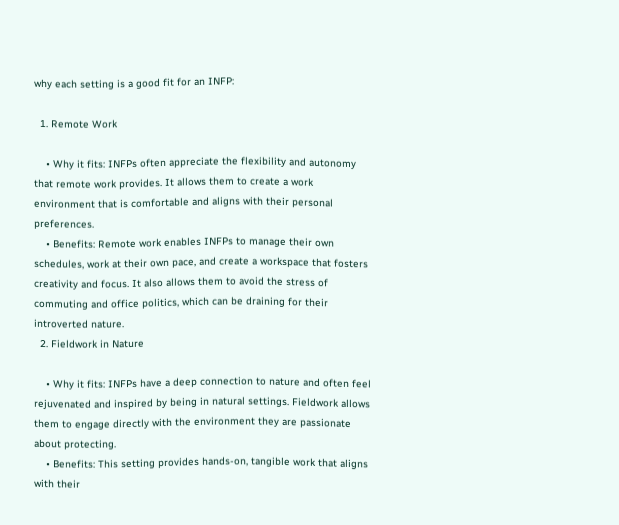why each setting is a good fit for an INFP:

  1. Remote Work

    • Why it fits: INFPs often appreciate the flexibility and autonomy that remote work provides. It allows them to create a work environment that is comfortable and aligns with their personal preferences.
    • Benefits: Remote work enables INFPs to manage their own schedules, work at their own pace, and create a workspace that fosters creativity and focus. It also allows them to avoid the stress of commuting and office politics, which can be draining for their introverted nature.
  2. Fieldwork in Nature

    • Why it fits: INFPs have a deep connection to nature and often feel rejuvenated and inspired by being in natural settings. Fieldwork allows them to engage directly with the environment they are passionate about protecting.
    • Benefits: This setting provides hands-on, tangible work that aligns with their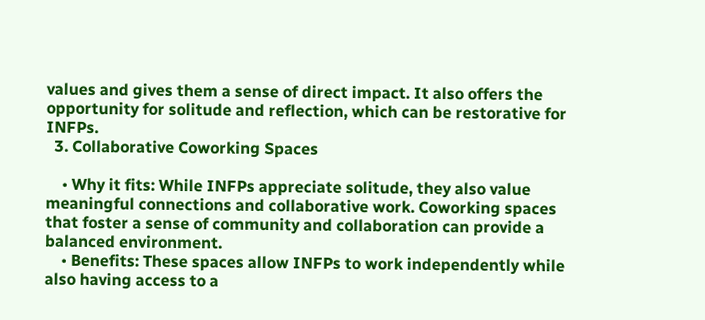values and gives them a sense of direct impact. It also offers the opportunity for solitude and reflection, which can be restorative for INFPs.
  3. Collaborative Coworking Spaces

    • Why it fits: While INFPs appreciate solitude, they also value meaningful connections and collaborative work. Coworking spaces that foster a sense of community and collaboration can provide a balanced environment.
    • Benefits: These spaces allow INFPs to work independently while also having access to a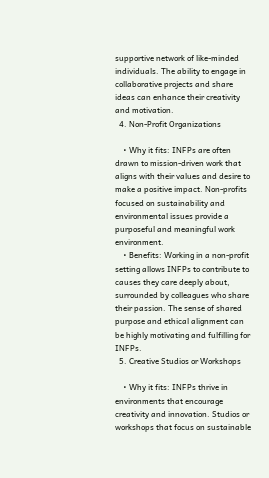supportive network of like-minded individuals. The ability to engage in collaborative projects and share ideas can enhance their creativity and motivation.
  4. Non-Profit Organizations

    • Why it fits: INFPs are often drawn to mission-driven work that aligns with their values and desire to make a positive impact. Non-profits focused on sustainability and environmental issues provide a purposeful and meaningful work environment.
    • Benefits: Working in a non-profit setting allows INFPs to contribute to causes they care deeply about, surrounded by colleagues who share their passion. The sense of shared purpose and ethical alignment can be highly motivating and fulfilling for INFPs.
  5. Creative Studios or Workshops

    • Why it fits: INFPs thrive in environments that encourage creativity and innovation. Studios or workshops that focus on sustainable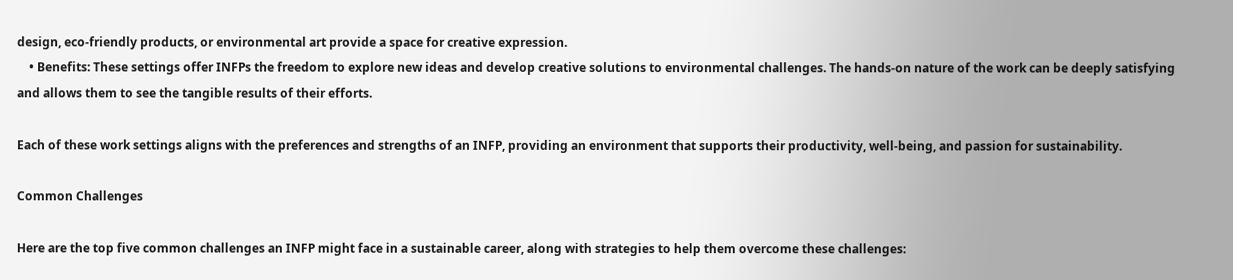design, eco-friendly products, or environmental art provide a space for creative expression.
    • Benefits: These settings offer INFPs the freedom to explore new ideas and develop creative solutions to environmental challenges. The hands-on nature of the work can be deeply satisfying and allows them to see the tangible results of their efforts.

Each of these work settings aligns with the preferences and strengths of an INFP, providing an environment that supports their productivity, well-being, and passion for sustainability.

Common Challenges

Here are the top five common challenges an INFP might face in a sustainable career, along with strategies to help them overcome these challenges: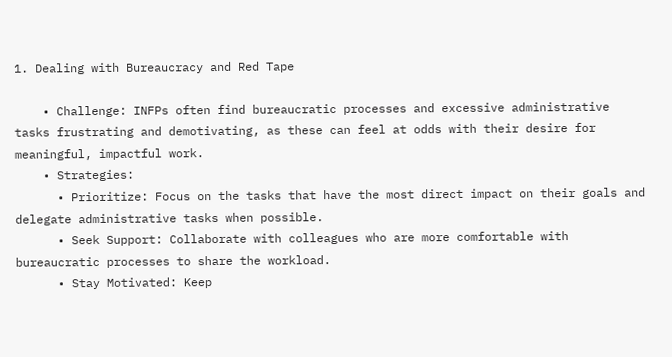1. Dealing with Bureaucracy and Red Tape

    • Challenge: INFPs often find bureaucratic processes and excessive administrative tasks frustrating and demotivating, as these can feel at odds with their desire for meaningful, impactful work.
    • Strategies:
      • Prioritize: Focus on the tasks that have the most direct impact on their goals and delegate administrative tasks when possible.
      • Seek Support: Collaborate with colleagues who are more comfortable with bureaucratic processes to share the workload.
      • Stay Motivated: Keep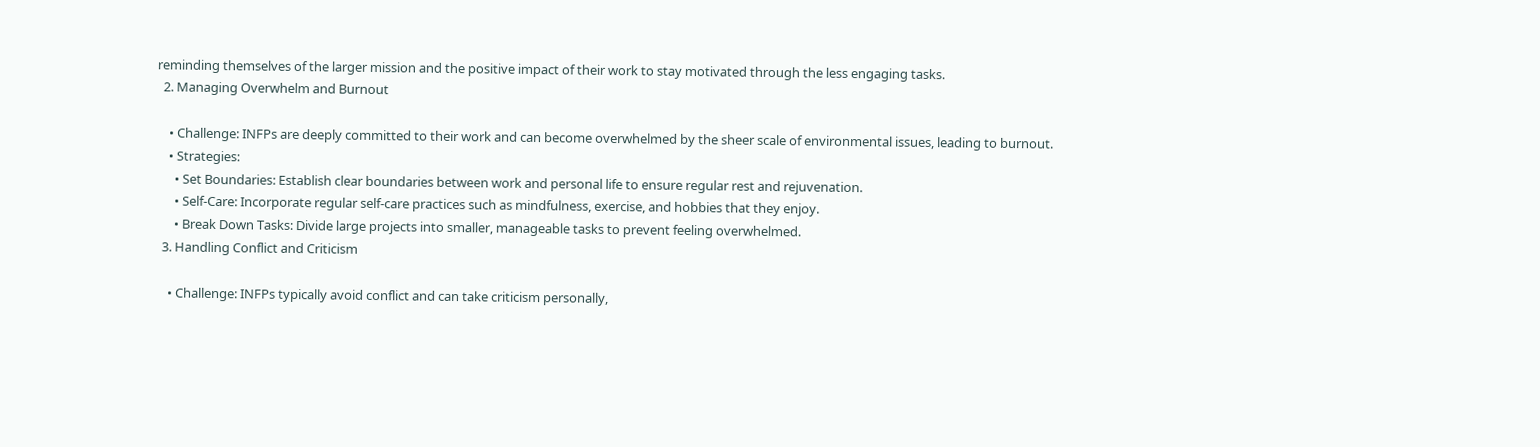reminding themselves of the larger mission and the positive impact of their work to stay motivated through the less engaging tasks.
  2. Managing Overwhelm and Burnout

    • Challenge: INFPs are deeply committed to their work and can become overwhelmed by the sheer scale of environmental issues, leading to burnout.
    • Strategies:
      • Set Boundaries: Establish clear boundaries between work and personal life to ensure regular rest and rejuvenation.
      • Self-Care: Incorporate regular self-care practices such as mindfulness, exercise, and hobbies that they enjoy.
      • Break Down Tasks: Divide large projects into smaller, manageable tasks to prevent feeling overwhelmed.
  3. Handling Conflict and Criticism

    • Challenge: INFPs typically avoid conflict and can take criticism personally,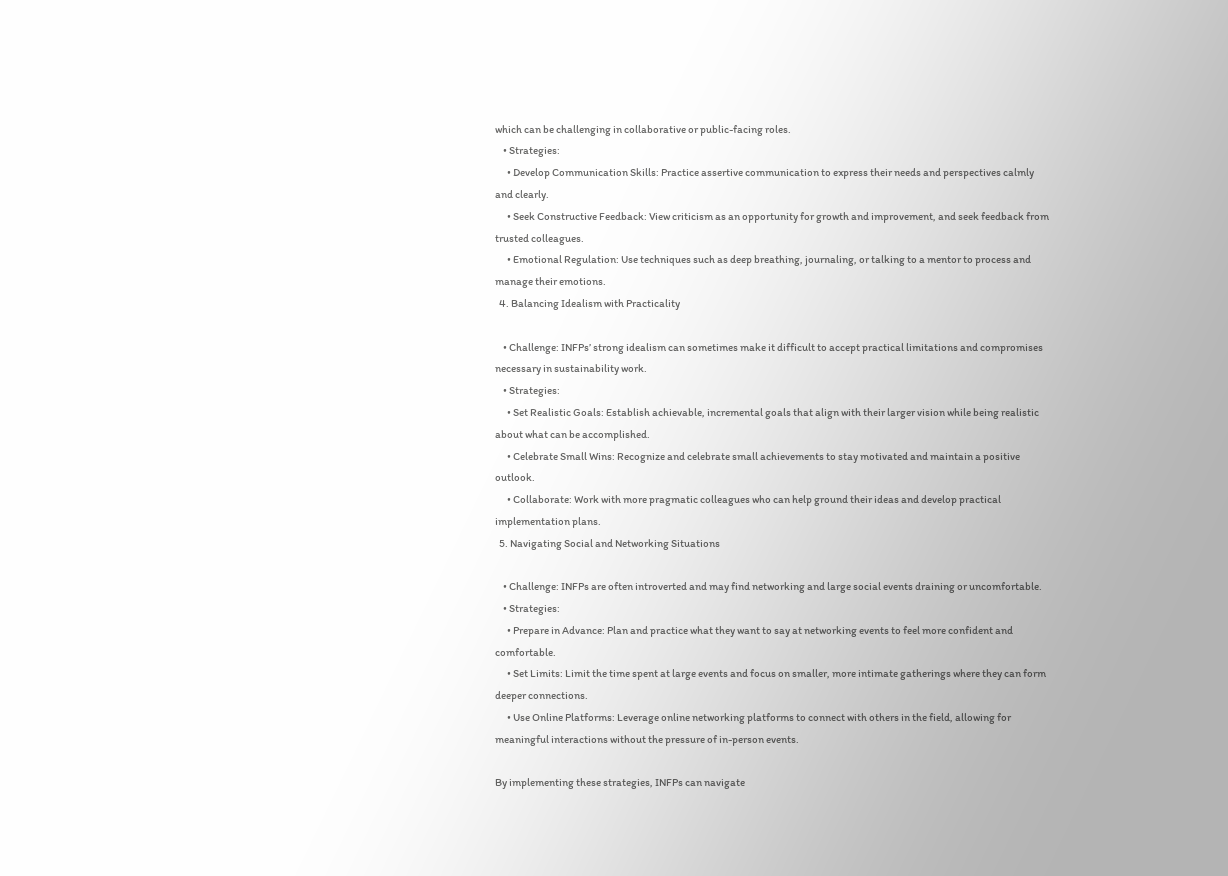which can be challenging in collaborative or public-facing roles.
    • Strategies:
      • Develop Communication Skills: Practice assertive communication to express their needs and perspectives calmly and clearly.
      • Seek Constructive Feedback: View criticism as an opportunity for growth and improvement, and seek feedback from trusted colleagues.
      • Emotional Regulation: Use techniques such as deep breathing, journaling, or talking to a mentor to process and manage their emotions.
  4. Balancing Idealism with Practicality

    • Challenge: INFPs’ strong idealism can sometimes make it difficult to accept practical limitations and compromises necessary in sustainability work.
    • Strategies:
      • Set Realistic Goals: Establish achievable, incremental goals that align with their larger vision while being realistic about what can be accomplished.
      • Celebrate Small Wins: Recognize and celebrate small achievements to stay motivated and maintain a positive outlook.
      • Collaborate: Work with more pragmatic colleagues who can help ground their ideas and develop practical implementation plans.
  5. Navigating Social and Networking Situations

    • Challenge: INFPs are often introverted and may find networking and large social events draining or uncomfortable.
    • Strategies:
      • Prepare in Advance: Plan and practice what they want to say at networking events to feel more confident and comfortable.
      • Set Limits: Limit the time spent at large events and focus on smaller, more intimate gatherings where they can form deeper connections.
      • Use Online Platforms: Leverage online networking platforms to connect with others in the field, allowing for meaningful interactions without the pressure of in-person events.

By implementing these strategies, INFPs can navigate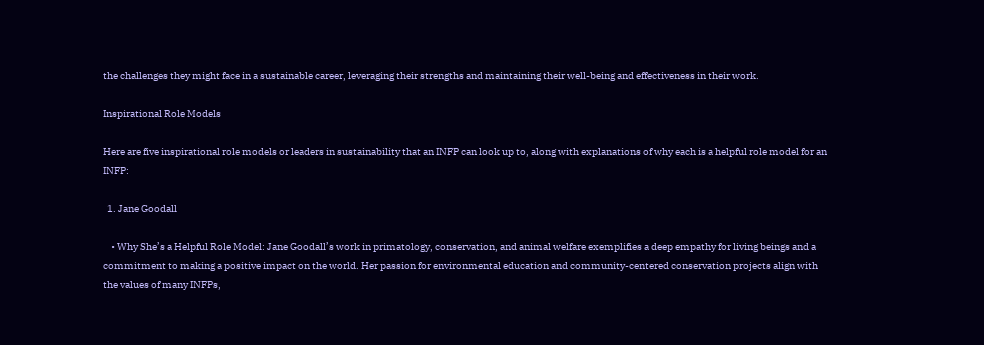the challenges they might face in a sustainable career, leveraging their strengths and maintaining their well-being and effectiveness in their work.

Inspirational Role Models

Here are five inspirational role models or leaders in sustainability that an INFP can look up to, along with explanations of why each is a helpful role model for an INFP:

  1. Jane Goodall

    • Why She’s a Helpful Role Model: Jane Goodall’s work in primatology, conservation, and animal welfare exemplifies a deep empathy for living beings and a commitment to making a positive impact on the world. Her passion for environmental education and community-centered conservation projects align with the values of many INFPs,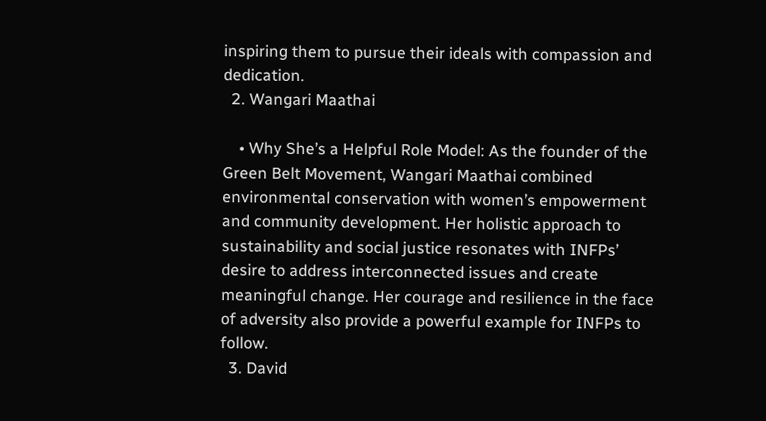inspiring them to pursue their ideals with compassion and dedication.
  2. Wangari Maathai

    • Why She’s a Helpful Role Model: As the founder of the Green Belt Movement, Wangari Maathai combined environmental conservation with women’s empowerment and community development. Her holistic approach to sustainability and social justice resonates with INFPs’ desire to address interconnected issues and create meaningful change. Her courage and resilience in the face of adversity also provide a powerful example for INFPs to follow.
  3. David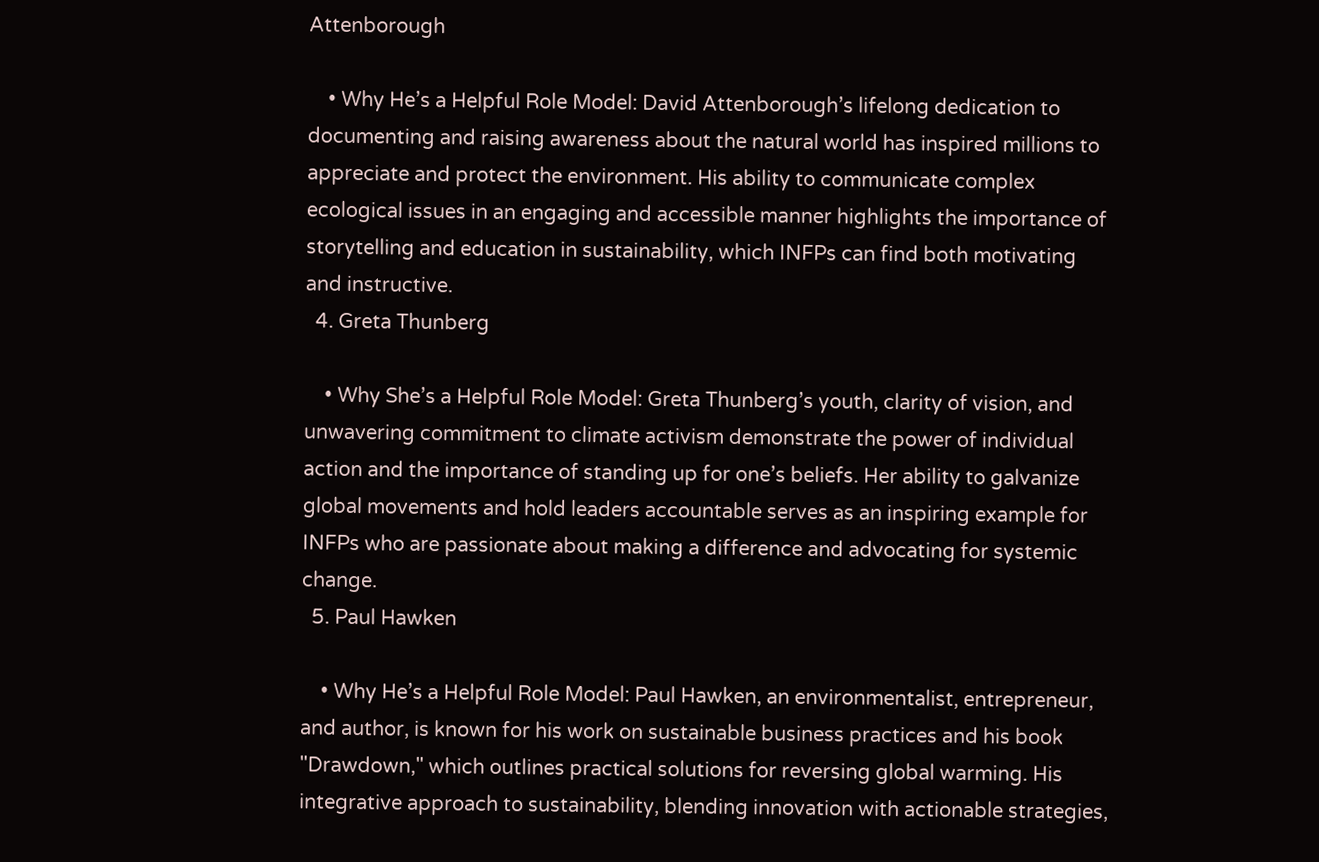Attenborough

    • Why He’s a Helpful Role Model: David Attenborough’s lifelong dedication to documenting and raising awareness about the natural world has inspired millions to appreciate and protect the environment. His ability to communicate complex ecological issues in an engaging and accessible manner highlights the importance of storytelling and education in sustainability, which INFPs can find both motivating and instructive.
  4. Greta Thunberg

    • Why She’s a Helpful Role Model: Greta Thunberg’s youth, clarity of vision, and unwavering commitment to climate activism demonstrate the power of individual action and the importance of standing up for one’s beliefs. Her ability to galvanize global movements and hold leaders accountable serves as an inspiring example for INFPs who are passionate about making a difference and advocating for systemic change.
  5. Paul Hawken

    • Why He’s a Helpful Role Model: Paul Hawken, an environmentalist, entrepreneur, and author, is known for his work on sustainable business practices and his book "Drawdown," which outlines practical solutions for reversing global warming. His integrative approach to sustainability, blending innovation with actionable strategies,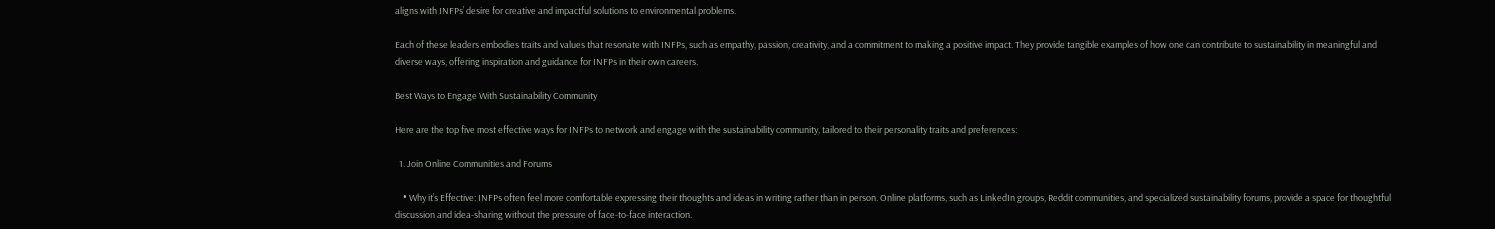aligns with INFPs’ desire for creative and impactful solutions to environmental problems.

Each of these leaders embodies traits and values that resonate with INFPs, such as empathy, passion, creativity, and a commitment to making a positive impact. They provide tangible examples of how one can contribute to sustainability in meaningful and diverse ways, offering inspiration and guidance for INFPs in their own careers.

Best Ways to Engage With Sustainability Community

Here are the top five most effective ways for INFPs to network and engage with the sustainability community, tailored to their personality traits and preferences:

  1. Join Online Communities and Forums

    • Why it’s Effective: INFPs often feel more comfortable expressing their thoughts and ideas in writing rather than in person. Online platforms, such as LinkedIn groups, Reddit communities, and specialized sustainability forums, provide a space for thoughtful discussion and idea-sharing without the pressure of face-to-face interaction.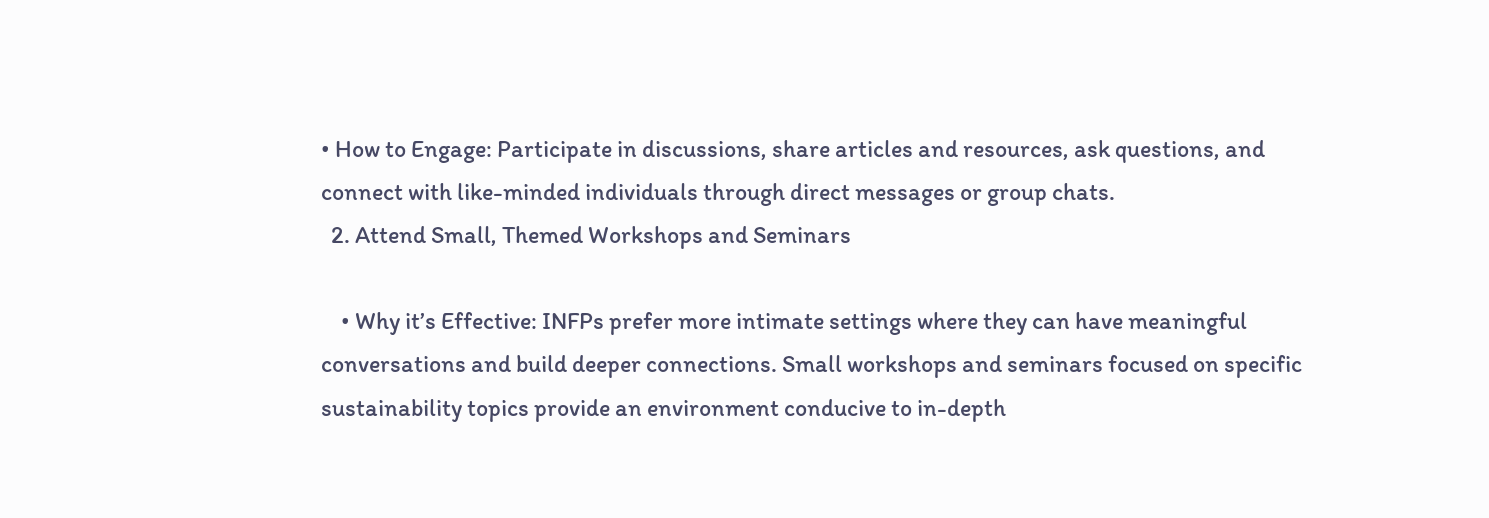• How to Engage: Participate in discussions, share articles and resources, ask questions, and connect with like-minded individuals through direct messages or group chats.
  2. Attend Small, Themed Workshops and Seminars

    • Why it’s Effective: INFPs prefer more intimate settings where they can have meaningful conversations and build deeper connections. Small workshops and seminars focused on specific sustainability topics provide an environment conducive to in-depth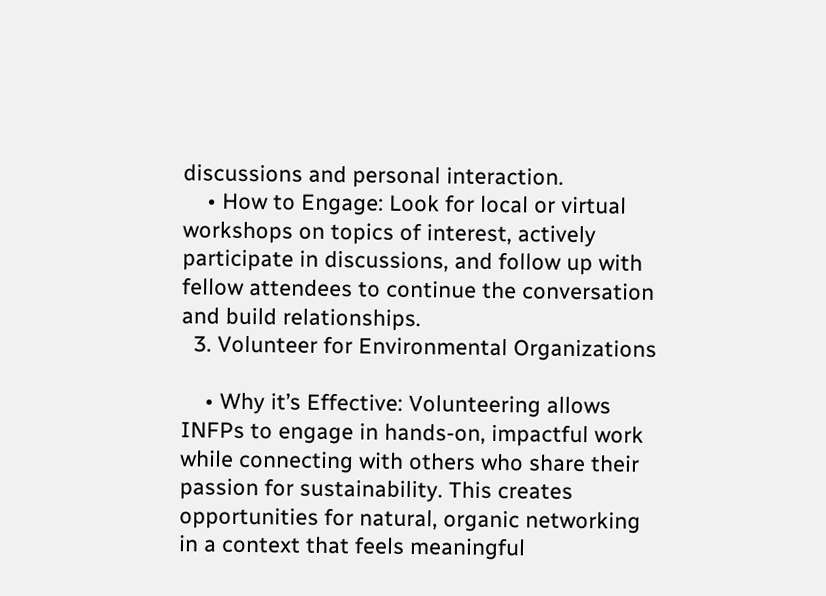discussions and personal interaction.
    • How to Engage: Look for local or virtual workshops on topics of interest, actively participate in discussions, and follow up with fellow attendees to continue the conversation and build relationships.
  3. Volunteer for Environmental Organizations

    • Why it’s Effective: Volunteering allows INFPs to engage in hands-on, impactful work while connecting with others who share their passion for sustainability. This creates opportunities for natural, organic networking in a context that feels meaningful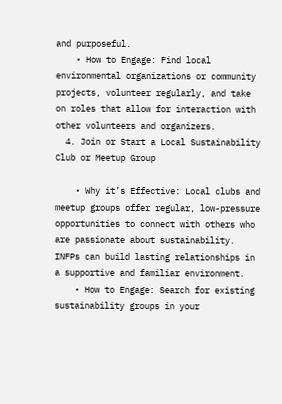and purposeful.
    • How to Engage: Find local environmental organizations or community projects, volunteer regularly, and take on roles that allow for interaction with other volunteers and organizers.
  4. Join or Start a Local Sustainability Club or Meetup Group

    • Why it’s Effective: Local clubs and meetup groups offer regular, low-pressure opportunities to connect with others who are passionate about sustainability. INFPs can build lasting relationships in a supportive and familiar environment.
    • How to Engage: Search for existing sustainability groups in your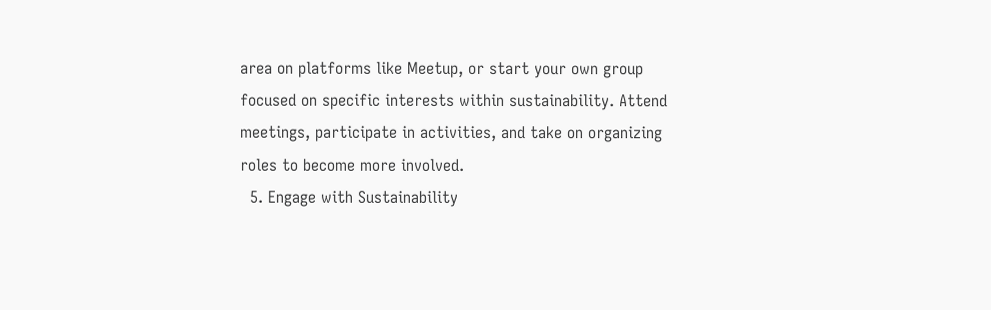area on platforms like Meetup, or start your own group focused on specific interests within sustainability. Attend meetings, participate in activities, and take on organizing roles to become more involved.
  5. Engage with Sustainability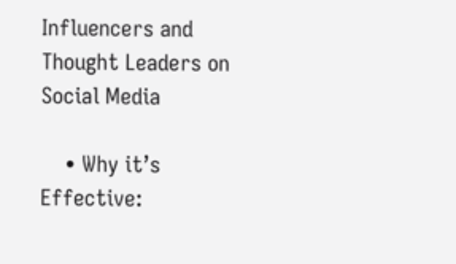Influencers and Thought Leaders on Social Media

    • Why it’s Effective: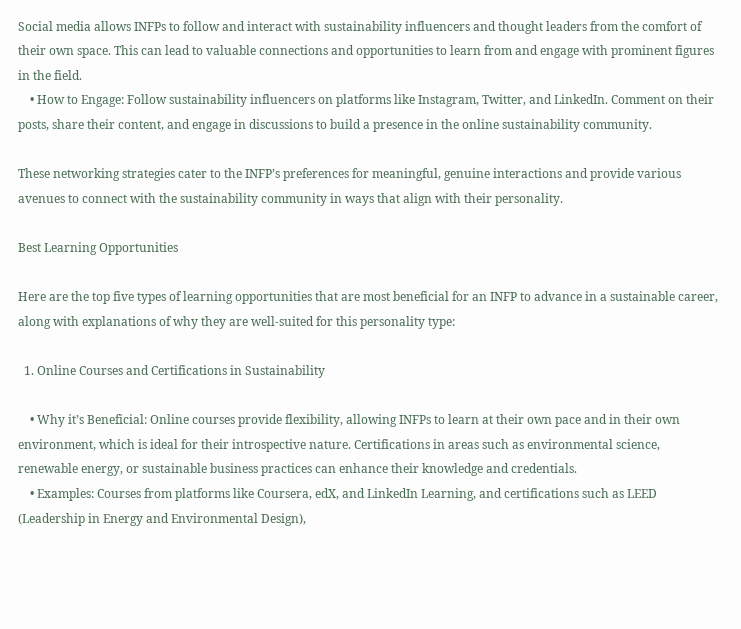Social media allows INFPs to follow and interact with sustainability influencers and thought leaders from the comfort of their own space. This can lead to valuable connections and opportunities to learn from and engage with prominent figures in the field.
    • How to Engage: Follow sustainability influencers on platforms like Instagram, Twitter, and LinkedIn. Comment on their posts, share their content, and engage in discussions to build a presence in the online sustainability community.

These networking strategies cater to the INFP’s preferences for meaningful, genuine interactions and provide various avenues to connect with the sustainability community in ways that align with their personality.

Best Learning Opportunities

Here are the top five types of learning opportunities that are most beneficial for an INFP to advance in a sustainable career, along with explanations of why they are well-suited for this personality type:

  1. Online Courses and Certifications in Sustainability

    • Why it’s Beneficial: Online courses provide flexibility, allowing INFPs to learn at their own pace and in their own environment, which is ideal for their introspective nature. Certifications in areas such as environmental science, renewable energy, or sustainable business practices can enhance their knowledge and credentials.
    • Examples: Courses from platforms like Coursera, edX, and LinkedIn Learning, and certifications such as LEED (Leadership in Energy and Environmental Design),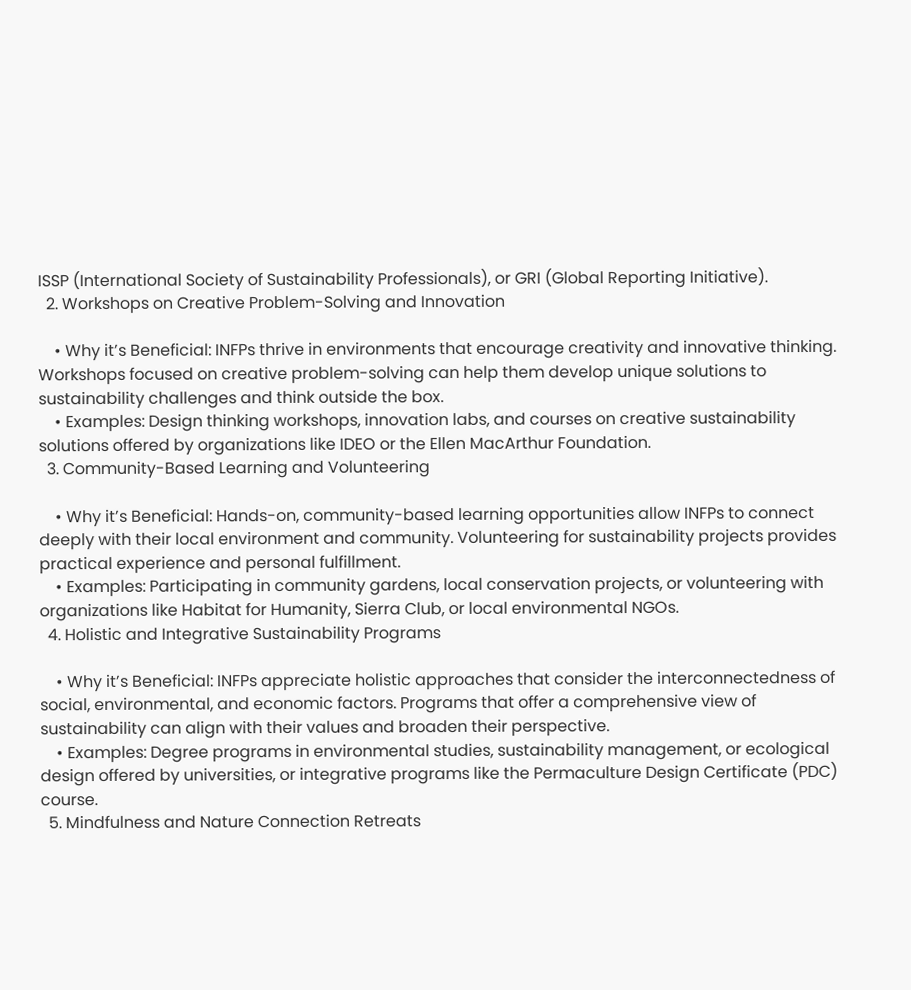ISSP (International Society of Sustainability Professionals), or GRI (Global Reporting Initiative).
  2. Workshops on Creative Problem-Solving and Innovation

    • Why it’s Beneficial: INFPs thrive in environments that encourage creativity and innovative thinking. Workshops focused on creative problem-solving can help them develop unique solutions to sustainability challenges and think outside the box.
    • Examples: Design thinking workshops, innovation labs, and courses on creative sustainability solutions offered by organizations like IDEO or the Ellen MacArthur Foundation.
  3. Community-Based Learning and Volunteering

    • Why it’s Beneficial: Hands-on, community-based learning opportunities allow INFPs to connect deeply with their local environment and community. Volunteering for sustainability projects provides practical experience and personal fulfillment.
    • Examples: Participating in community gardens, local conservation projects, or volunteering with organizations like Habitat for Humanity, Sierra Club, or local environmental NGOs.
  4. Holistic and Integrative Sustainability Programs

    • Why it’s Beneficial: INFPs appreciate holistic approaches that consider the interconnectedness of social, environmental, and economic factors. Programs that offer a comprehensive view of sustainability can align with their values and broaden their perspective.
    • Examples: Degree programs in environmental studies, sustainability management, or ecological design offered by universities, or integrative programs like the Permaculture Design Certificate (PDC) course.
  5. Mindfulness and Nature Connection Retreats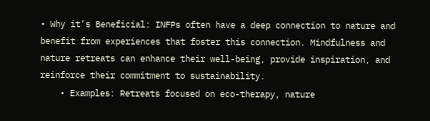• Why it’s Beneficial: INFPs often have a deep connection to nature and benefit from experiences that foster this connection. Mindfulness and nature retreats can enhance their well-being, provide inspiration, and reinforce their commitment to sustainability.
    • Examples: Retreats focused on eco-therapy, nature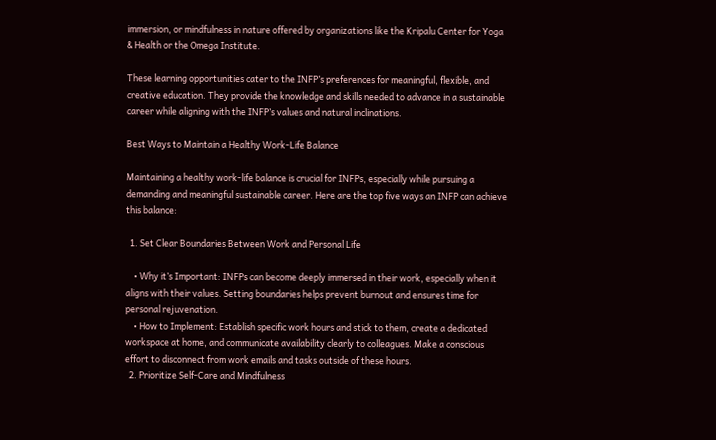immersion, or mindfulness in nature offered by organizations like the Kripalu Center for Yoga & Health or the Omega Institute.

These learning opportunities cater to the INFP’s preferences for meaningful, flexible, and creative education. They provide the knowledge and skills needed to advance in a sustainable career while aligning with the INFP’s values and natural inclinations.

Best Ways to Maintain a Healthy Work-Life Balance

Maintaining a healthy work-life balance is crucial for INFPs, especially while pursuing a demanding and meaningful sustainable career. Here are the top five ways an INFP can achieve this balance:

  1. Set Clear Boundaries Between Work and Personal Life

    • Why it’s Important: INFPs can become deeply immersed in their work, especially when it aligns with their values. Setting boundaries helps prevent burnout and ensures time for personal rejuvenation.
    • How to Implement: Establish specific work hours and stick to them, create a dedicated workspace at home, and communicate availability clearly to colleagues. Make a conscious effort to disconnect from work emails and tasks outside of these hours.
  2. Prioritize Self-Care and Mindfulness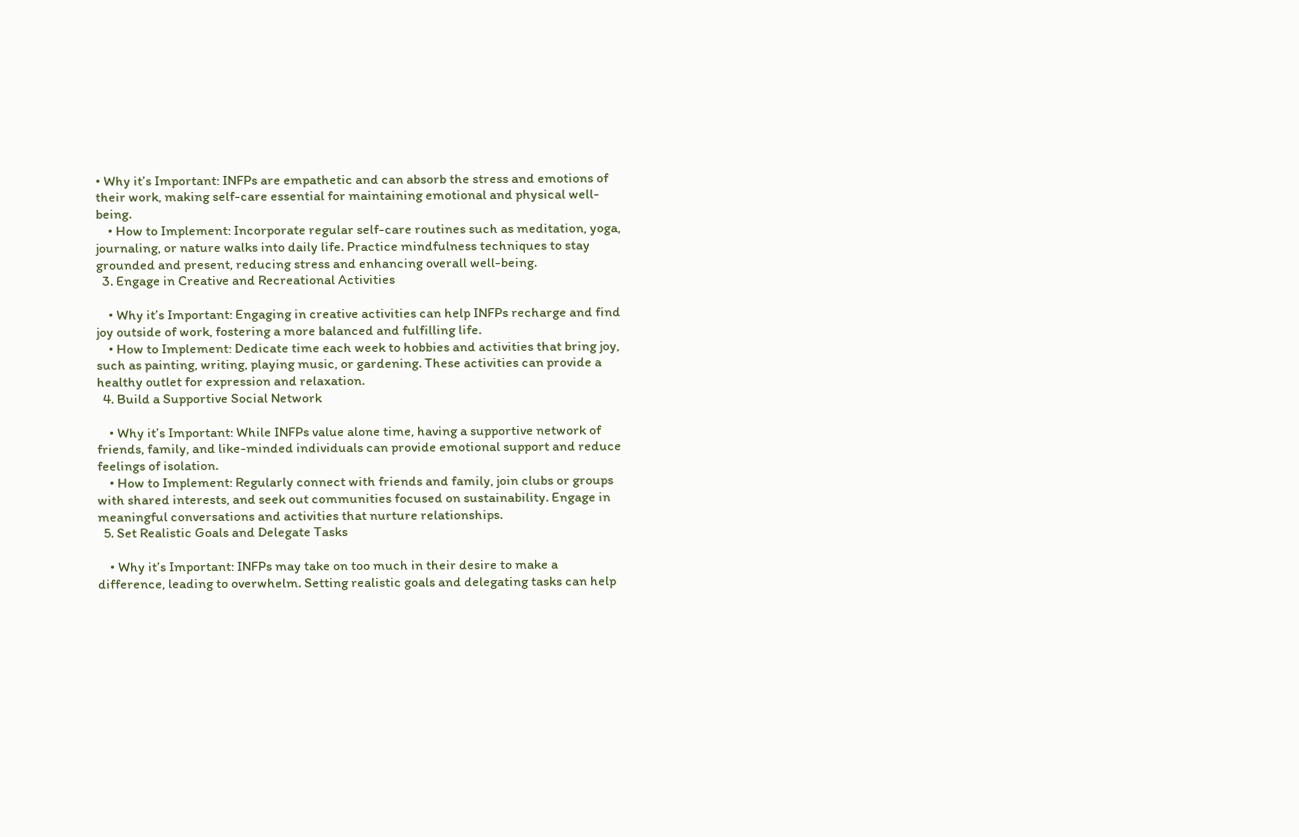• Why it’s Important: INFPs are empathetic and can absorb the stress and emotions of their work, making self-care essential for maintaining emotional and physical well-being.
    • How to Implement: Incorporate regular self-care routines such as meditation, yoga, journaling, or nature walks into daily life. Practice mindfulness techniques to stay grounded and present, reducing stress and enhancing overall well-being.
  3. Engage in Creative and Recreational Activities

    • Why it’s Important: Engaging in creative activities can help INFPs recharge and find joy outside of work, fostering a more balanced and fulfilling life.
    • How to Implement: Dedicate time each week to hobbies and activities that bring joy, such as painting, writing, playing music, or gardening. These activities can provide a healthy outlet for expression and relaxation.
  4. Build a Supportive Social Network

    • Why it’s Important: While INFPs value alone time, having a supportive network of friends, family, and like-minded individuals can provide emotional support and reduce feelings of isolation.
    • How to Implement: Regularly connect with friends and family, join clubs or groups with shared interests, and seek out communities focused on sustainability. Engage in meaningful conversations and activities that nurture relationships.
  5. Set Realistic Goals and Delegate Tasks

    • Why it’s Important: INFPs may take on too much in their desire to make a difference, leading to overwhelm. Setting realistic goals and delegating tasks can help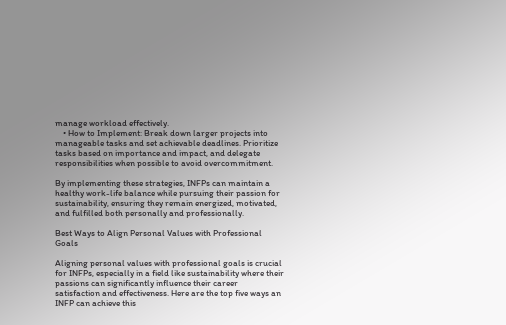manage workload effectively.
    • How to Implement: Break down larger projects into manageable tasks and set achievable deadlines. Prioritize tasks based on importance and impact, and delegate responsibilities when possible to avoid overcommitment.

By implementing these strategies, INFPs can maintain a healthy work-life balance while pursuing their passion for sustainability, ensuring they remain energized, motivated, and fulfilled both personally and professionally.

Best Ways to Align Personal Values with Professional Goals

Aligning personal values with professional goals is crucial for INFPs, especially in a field like sustainability where their passions can significantly influence their career satisfaction and effectiveness. Here are the top five ways an INFP can achieve this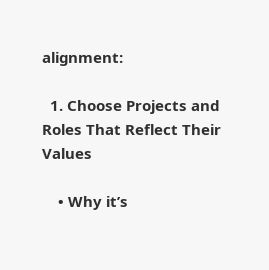alignment:

  1. Choose Projects and Roles That Reflect Their Values

    • Why it’s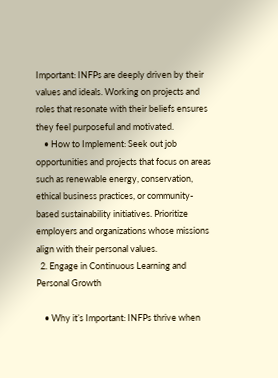Important: INFPs are deeply driven by their values and ideals. Working on projects and roles that resonate with their beliefs ensures they feel purposeful and motivated.
    • How to Implement: Seek out job opportunities and projects that focus on areas such as renewable energy, conservation, ethical business practices, or community-based sustainability initiatives. Prioritize employers and organizations whose missions align with their personal values.
  2. Engage in Continuous Learning and Personal Growth

    • Why it’s Important: INFPs thrive when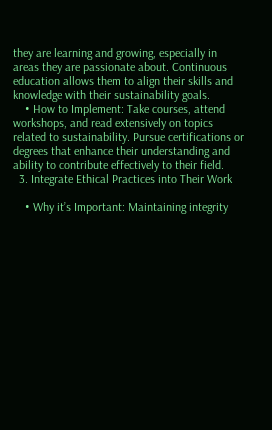they are learning and growing, especially in areas they are passionate about. Continuous education allows them to align their skills and knowledge with their sustainability goals.
    • How to Implement: Take courses, attend workshops, and read extensively on topics related to sustainability. Pursue certifications or degrees that enhance their understanding and ability to contribute effectively to their field.
  3. Integrate Ethical Practices into Their Work

    • Why it’s Important: Maintaining integrity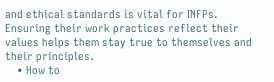and ethical standards is vital for INFPs. Ensuring their work practices reflect their values helps them stay true to themselves and their principles.
    • How to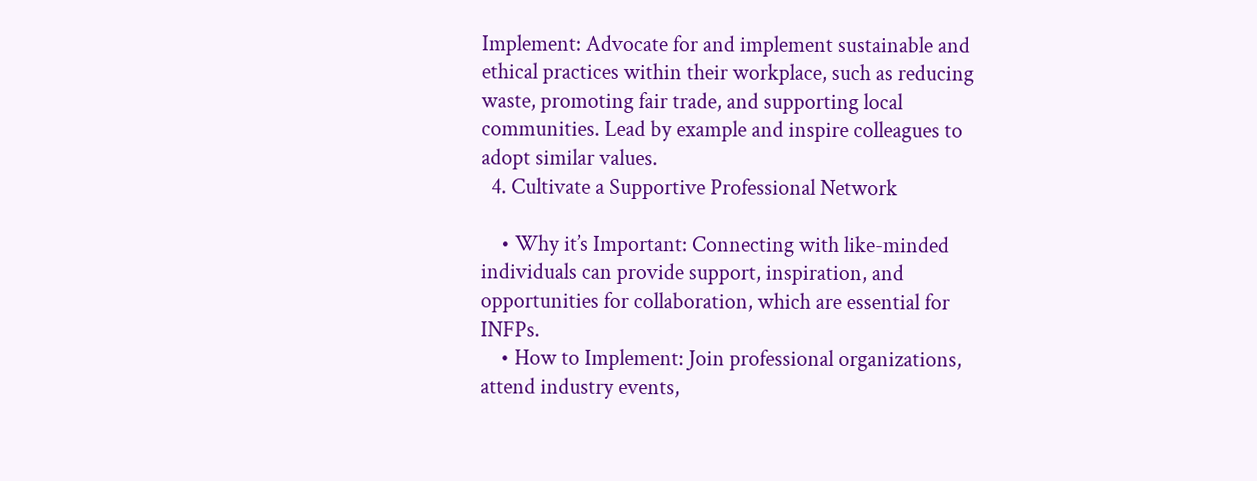Implement: Advocate for and implement sustainable and ethical practices within their workplace, such as reducing waste, promoting fair trade, and supporting local communities. Lead by example and inspire colleagues to adopt similar values.
  4. Cultivate a Supportive Professional Network

    • Why it’s Important: Connecting with like-minded individuals can provide support, inspiration, and opportunities for collaboration, which are essential for INFPs.
    • How to Implement: Join professional organizations, attend industry events,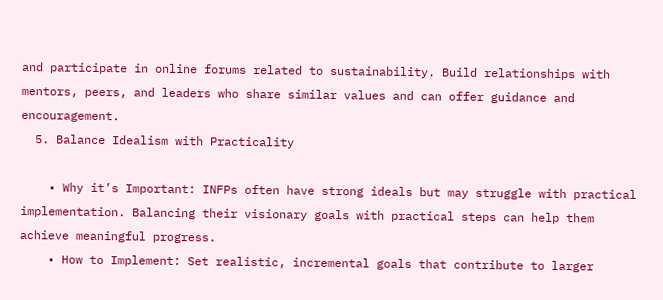and participate in online forums related to sustainability. Build relationships with mentors, peers, and leaders who share similar values and can offer guidance and encouragement.
  5. Balance Idealism with Practicality

    • Why it’s Important: INFPs often have strong ideals but may struggle with practical implementation. Balancing their visionary goals with practical steps can help them achieve meaningful progress.
    • How to Implement: Set realistic, incremental goals that contribute to larger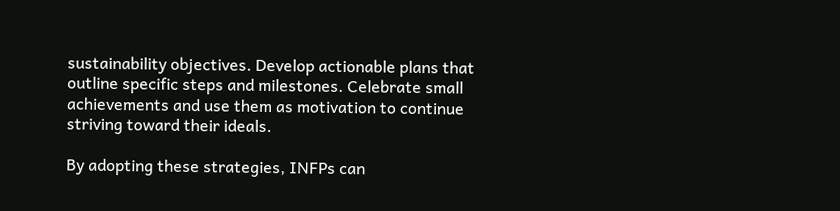sustainability objectives. Develop actionable plans that outline specific steps and milestones. Celebrate small achievements and use them as motivation to continue striving toward their ideals.

By adopting these strategies, INFPs can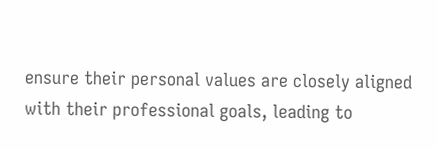ensure their personal values are closely aligned with their professional goals, leading to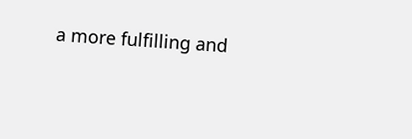a more fulfilling and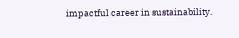impactful career in sustainability.